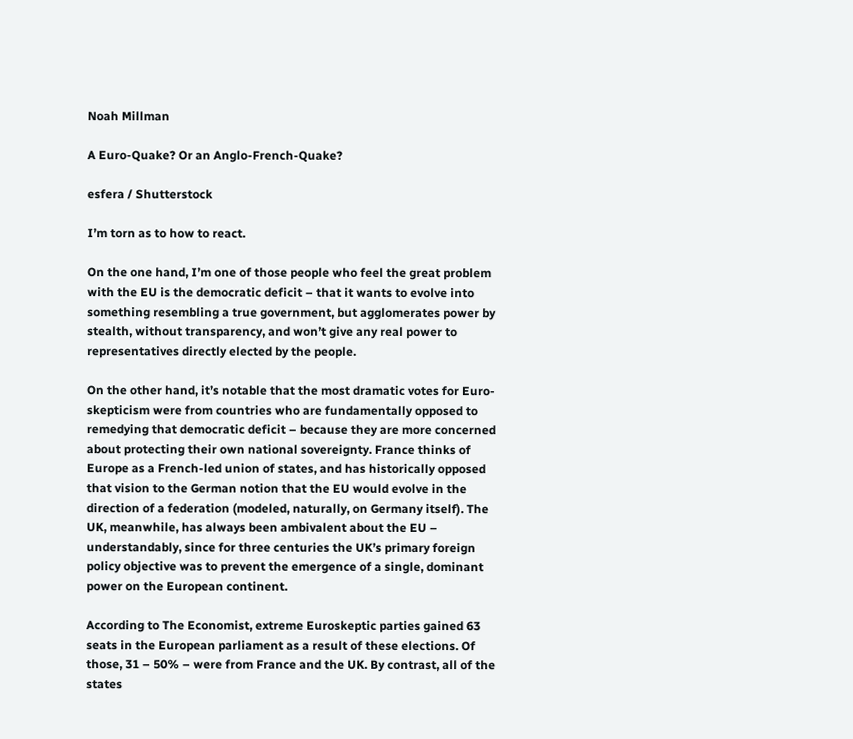Noah Millman

A Euro-Quake? Or an Anglo-French-Quake?

esfera / Shutterstock

I’m torn as to how to react.

On the one hand, I’m one of those people who feel the great problem with the EU is the democratic deficit – that it wants to evolve into something resembling a true government, but agglomerates power by stealth, without transparency, and won’t give any real power to representatives directly elected by the people.

On the other hand, it’s notable that the most dramatic votes for Euro-skepticism were from countries who are fundamentally opposed to remedying that democratic deficit – because they are more concerned about protecting their own national sovereignty. France thinks of Europe as a French-led union of states, and has historically opposed that vision to the German notion that the EU would evolve in the direction of a federation (modeled, naturally, on Germany itself). The UK, meanwhile, has always been ambivalent about the EU – understandably, since for three centuries the UK’s primary foreign policy objective was to prevent the emergence of a single, dominant power on the European continent.

According to The Economist, extreme Euroskeptic parties gained 63 seats in the European parliament as a result of these elections. Of those, 31 – 50% – were from France and the UK. By contrast, all of the states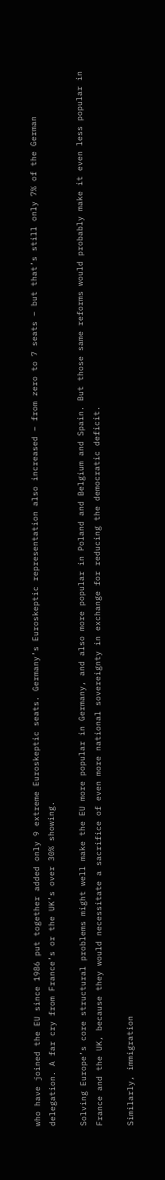who have joined the EU since 1986 put together added only 9 extreme Euroskeptic seats. Germany’s Euroskeptic representation also increased – from zero to 7 seats – but that’s still only 7% of the German delegation. A far cry from France’s or the UK’s over 30% showing.

Solving Europe’s core structural problems might well make the EU more popular in Germany, and also more popular in Poland and Belgium and Spain. But those same reforms would probably make it even less popular in France and the UK, because they would necessitate a sacrifice of even more national sovereignty in exchange for reducing the democratic deficit.

Similarly, immigration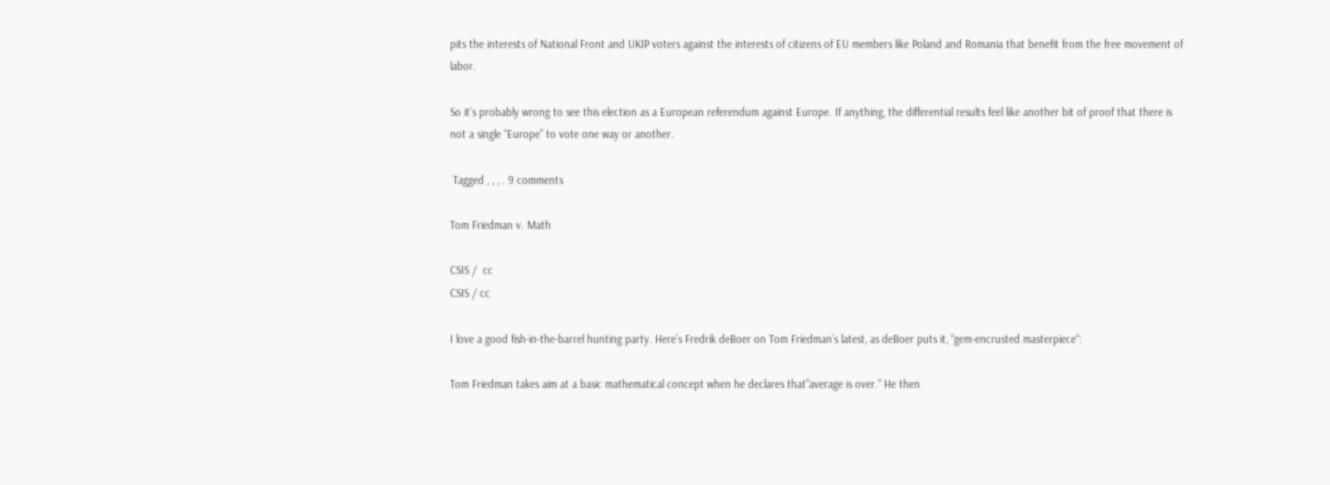pits the interests of National Front and UKIP voters against the interests of citizens of EU members like Poland and Romania that benefit from the free movement of labor.

So it’s probably wrong to see this election as a European referendum against Europe. If anything, the differential results feel like another bit of proof that there is not a single “Europe” to vote one way or another.

 Tagged , , , . 9 comments

Tom Friedman v. Math

CSIS /  cc
CSIS / cc

I love a good fish-in-the-barrel hunting party. Here’s Fredrik deBoer on Tom Friedman’s latest, as deBoer puts it, “gem-encrusted masterpiece“:

Tom Friedman takes aim at a basic mathematical concept when he declares that”average is over.” He then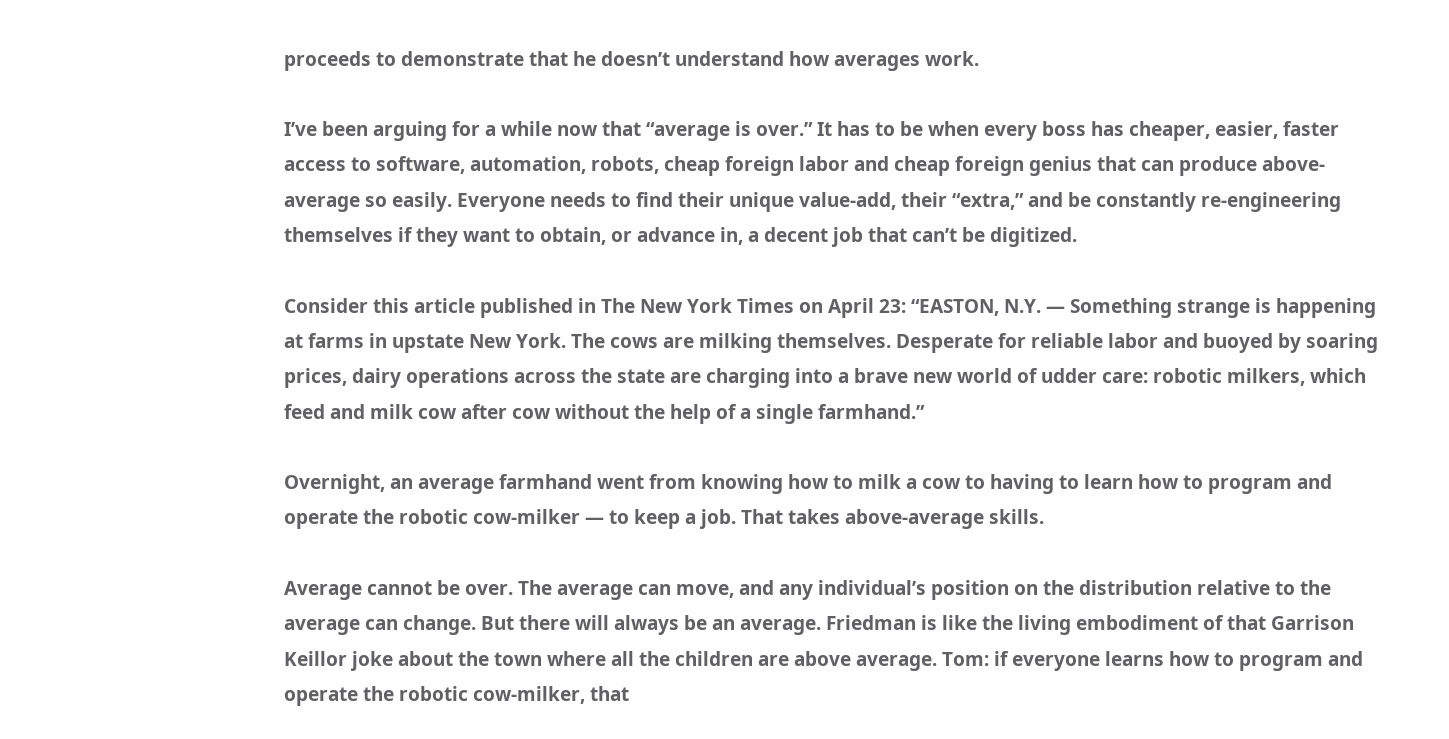proceeds to demonstrate that he doesn’t understand how averages work.

I’ve been arguing for a while now that “average is over.” It has to be when every boss has cheaper, easier, faster access to software, automation, robots, cheap foreign labor and cheap foreign genius that can produce above-average so easily. Everyone needs to find their unique value-add, their “extra,” and be constantly re-engineering themselves if they want to obtain, or advance in, a decent job that can’t be digitized.

Consider this article published in The New York Times on April 23: “EASTON, N.Y. — Something strange is happening at farms in upstate New York. The cows are milking themselves. Desperate for reliable labor and buoyed by soaring prices, dairy operations across the state are charging into a brave new world of udder care: robotic milkers, which feed and milk cow after cow without the help of a single farmhand.”

Overnight, an average farmhand went from knowing how to milk a cow to having to learn how to program and operate the robotic cow-milker — to keep a job. That takes above-average skills.

Average cannot be over. The average can move, and any individual’s position on the distribution relative to the average can change. But there will always be an average. Friedman is like the living embodiment of that Garrison Keillor joke about the town where all the children are above average. Tom: if everyone learns how to program and operate the robotic cow-milker, that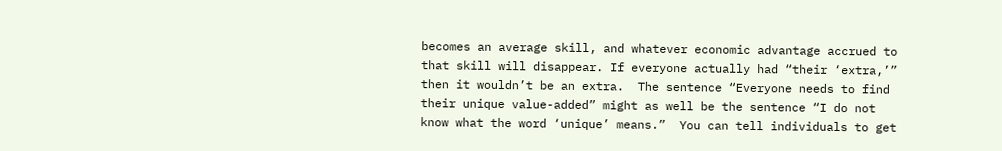becomes an average skill, and whatever economic advantage accrued to that skill will disappear. If everyone actually had “their ‘extra,’” then it wouldn’t be an extra.  The sentence “Everyone needs to find their unique value-added” might as well be the sentence “I do not know what the word ‘unique’ means.”  You can tell individuals to get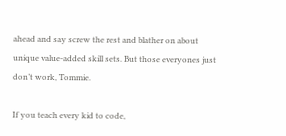ahead and say screw the rest and blather on about unique value-added skill sets. But those everyones just don’t work, Tommie.

If you teach every kid to code,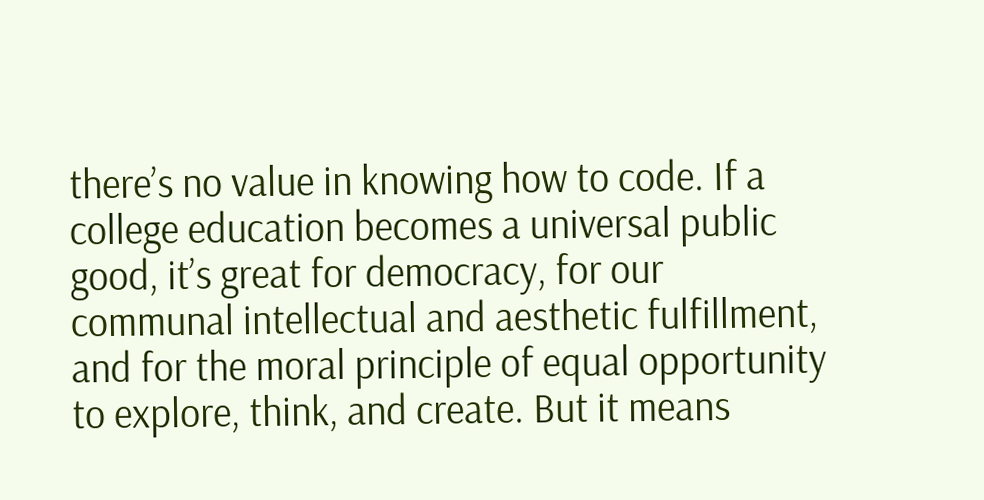there’s no value in knowing how to code. If a college education becomes a universal public good, it’s great for democracy, for our communal intellectual and aesthetic fulfillment, and for the moral principle of equal opportunity to explore, think, and create. But it means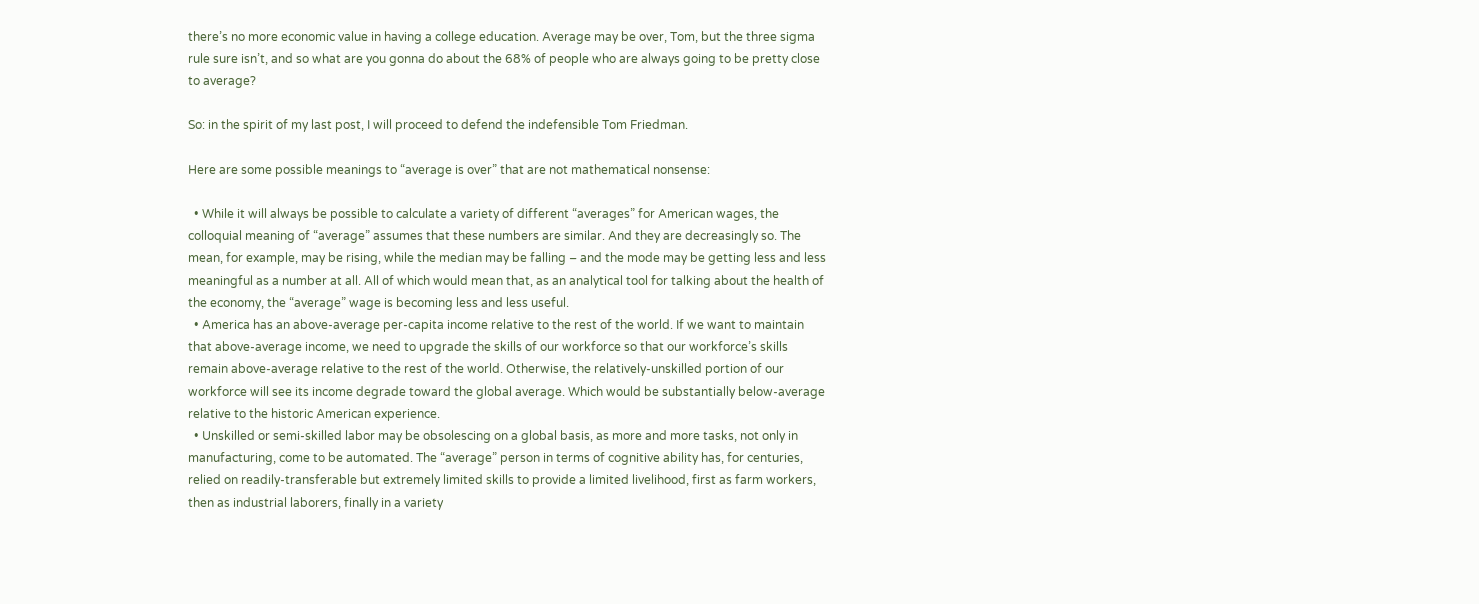there’s no more economic value in having a college education. Average may be over, Tom, but the three sigma rule sure isn’t, and so what are you gonna do about the 68% of people who are always going to be pretty close to average?

So: in the spirit of my last post, I will proceed to defend the indefensible Tom Friedman.

Here are some possible meanings to “average is over” that are not mathematical nonsense:

  • While it will always be possible to calculate a variety of different “averages” for American wages, the colloquial meaning of “average” assumes that these numbers are similar. And they are decreasingly so. The mean, for example, may be rising, while the median may be falling – and the mode may be getting less and less meaningful as a number at all. All of which would mean that, as an analytical tool for talking about the health of the economy, the “average” wage is becoming less and less useful.
  • America has an above-average per-capita income relative to the rest of the world. If we want to maintain that above-average income, we need to upgrade the skills of our workforce so that our workforce’s skills remain above-average relative to the rest of the world. Otherwise, the relatively-unskilled portion of our workforce will see its income degrade toward the global average. Which would be substantially below-average relative to the historic American experience.
  • Unskilled or semi-skilled labor may be obsolescing on a global basis, as more and more tasks, not only in manufacturing, come to be automated. The “average” person in terms of cognitive ability has, for centuries, relied on readily-transferable but extremely limited skills to provide a limited livelihood, first as farm workers, then as industrial laborers, finally in a variety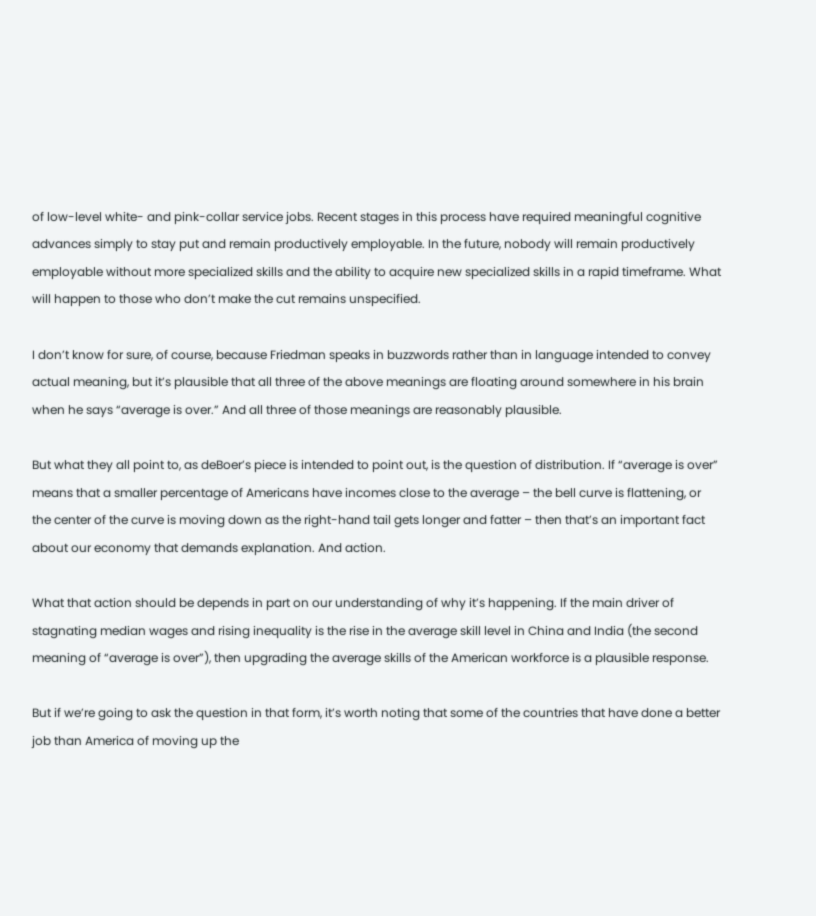of low-level white- and pink-collar service jobs. Recent stages in this process have required meaningful cognitive advances simply to stay put and remain productively employable. In the future, nobody will remain productively employable without more specialized skills and the ability to acquire new specialized skills in a rapid timeframe. What will happen to those who don’t make the cut remains unspecified.

I don’t know for sure, of course, because Friedman speaks in buzzwords rather than in language intended to convey actual meaning, but it’s plausible that all three of the above meanings are floating around somewhere in his brain when he says “average is over.” And all three of those meanings are reasonably plausible.

But what they all point to, as deBoer’s piece is intended to point out, is the question of distribution. If “average is over” means that a smaller percentage of Americans have incomes close to the average – the bell curve is flattening, or the center of the curve is moving down as the right-hand tail gets longer and fatter – then that’s an important fact about our economy that demands explanation. And action.

What that action should be depends in part on our understanding of why it’s happening. If the main driver of stagnating median wages and rising inequality is the rise in the average skill level in China and India (the second meaning of “average is over”), then upgrading the average skills of the American workforce is a plausible response.

But if we’re going to ask the question in that form, it’s worth noting that some of the countries that have done a better job than America of moving up the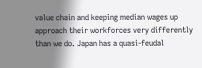value chain and keeping median wages up approach their workforces very differently than we do. Japan has a quasi-feudal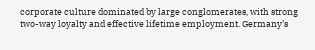corporate culture dominated by large conglomerates, with strong two-way loyalty and effective lifetime employment. Germany’s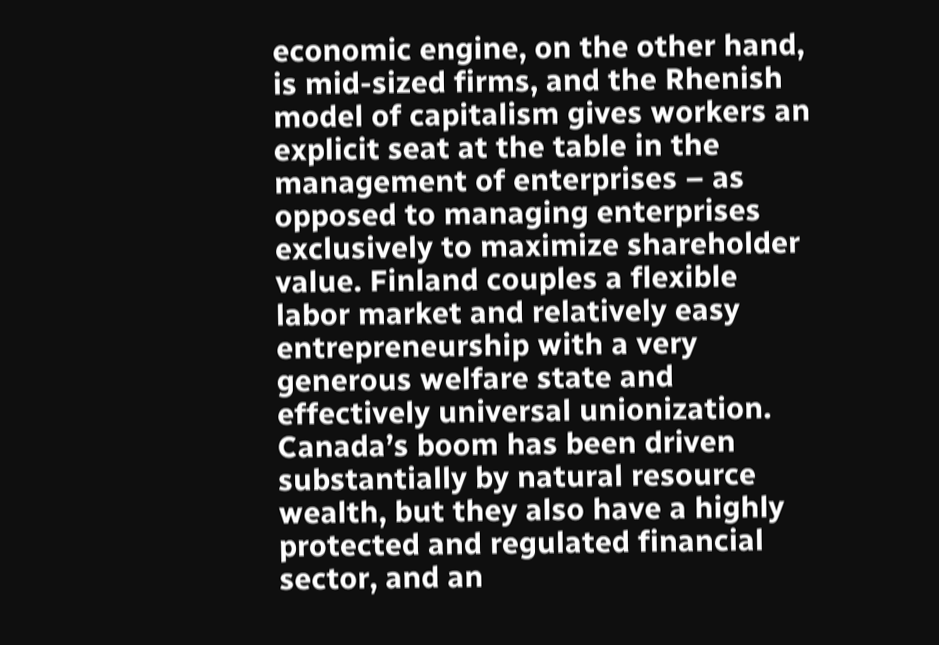economic engine, on the other hand, is mid-sized firms, and the Rhenish model of capitalism gives workers an explicit seat at the table in the management of enterprises – as opposed to managing enterprises exclusively to maximize shareholder value. Finland couples a flexible labor market and relatively easy entrepreneurship with a very generous welfare state and effectively universal unionization. Canada’s boom has been driven substantially by natural resource wealth, but they also have a highly protected and regulated financial sector, and an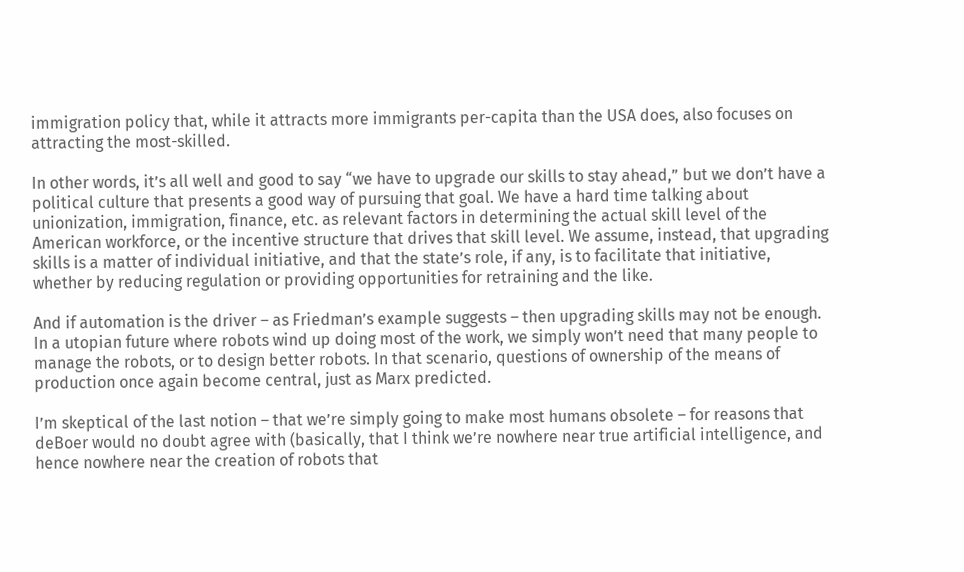immigration policy that, while it attracts more immigrants per-capita than the USA does, also focuses on attracting the most-skilled.

In other words, it’s all well and good to say “we have to upgrade our skills to stay ahead,” but we don’t have a political culture that presents a good way of pursuing that goal. We have a hard time talking about unionization, immigration, finance, etc. as relevant factors in determining the actual skill level of the American workforce, or the incentive structure that drives that skill level. We assume, instead, that upgrading skills is a matter of individual initiative, and that the state’s role, if any, is to facilitate that initiative, whether by reducing regulation or providing opportunities for retraining and the like.

And if automation is the driver – as Friedman’s example suggests – then upgrading skills may not be enough. In a utopian future where robots wind up doing most of the work, we simply won’t need that many people to manage the robots, or to design better robots. In that scenario, questions of ownership of the means of production once again become central, just as Marx predicted.

I’m skeptical of the last notion – that we’re simply going to make most humans obsolete – for reasons that deBoer would no doubt agree with (basically, that I think we’re nowhere near true artificial intelligence, and hence nowhere near the creation of robots that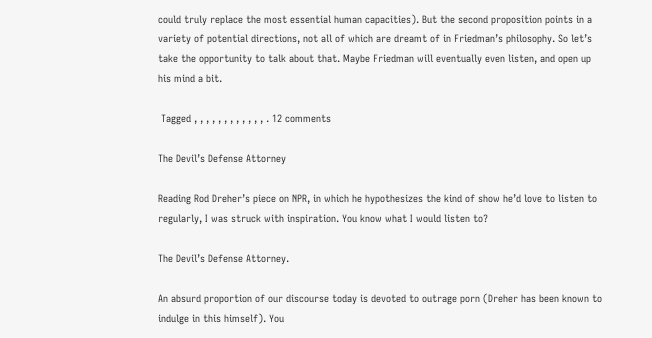could truly replace the most essential human capacities). But the second proposition points in a variety of potential directions, not all of which are dreamt of in Friedman’s philosophy. So let’s take the opportunity to talk about that. Maybe Friedman will eventually even listen, and open up his mind a bit.

 Tagged , , , , , , , , , , , , . 12 comments

The Devil’s Defense Attorney

Reading Rod Dreher’s piece on NPR, in which he hypothesizes the kind of show he’d love to listen to regularly, I was struck with inspiration. You know what I would listen to?

The Devil’s Defense Attorney.

An absurd proportion of our discourse today is devoted to outrage porn (Dreher has been known to indulge in this himself). You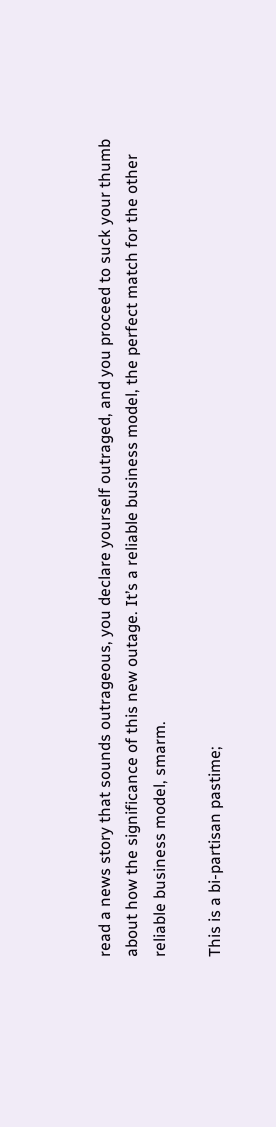read a news story that sounds outrageous, you declare yourself outraged, and you proceed to suck your thumb about how the significance of this new outage. It’s a reliable business model, the perfect match for the other reliable business model, smarm.

This is a bi-partisan pastime;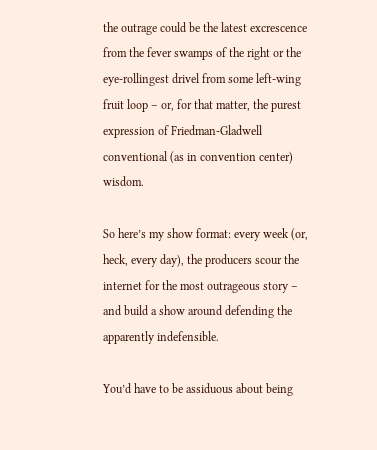the outrage could be the latest excrescence from the fever swamps of the right or the eye-rollingest drivel from some left-wing fruit loop – or, for that matter, the purest expression of Friedman-Gladwell conventional (as in convention center) wisdom.

So here’s my show format: every week (or, heck, every day), the producers scour the internet for the most outrageous story – and build a show around defending the apparently indefensible.

You’d have to be assiduous about being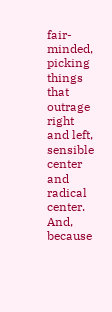fair-minded, picking things that outrage right and left, sensible center and radical center. And, because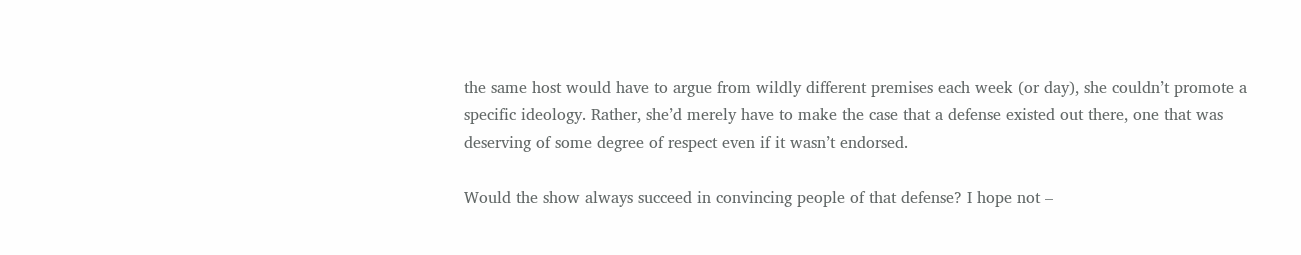the same host would have to argue from wildly different premises each week (or day), she couldn’t promote a specific ideology. Rather, she’d merely have to make the case that a defense existed out there, one that was deserving of some degree of respect even if it wasn’t endorsed.

Would the show always succeed in convincing people of that defense? I hope not –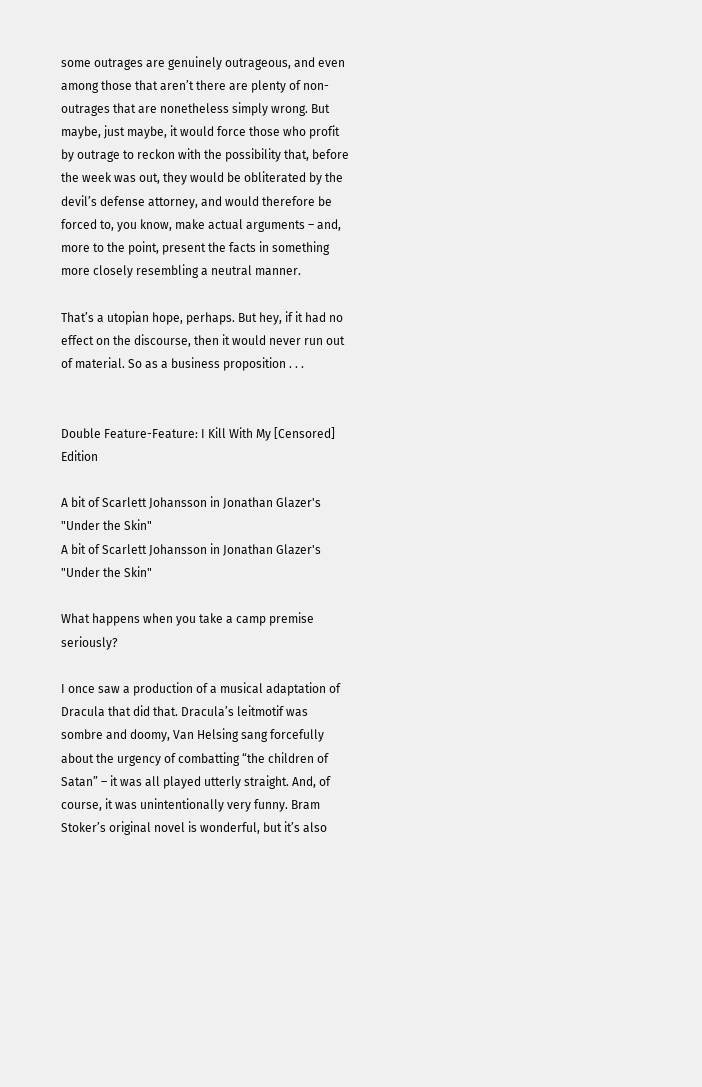some outrages are genuinely outrageous, and even among those that aren’t there are plenty of non-outrages that are nonetheless simply wrong. But maybe, just maybe, it would force those who profit by outrage to reckon with the possibility that, before the week was out, they would be obliterated by the devil’s defense attorney, and would therefore be forced to, you know, make actual arguments – and, more to the point, present the facts in something more closely resembling a neutral manner.

That’s a utopian hope, perhaps. But hey, if it had no effect on the discourse, then it would never run out of material. So as a business proposition . . .


Double Feature-Feature: I Kill With My [Censored] Edition

A bit of Scarlett Johansson in Jonathan Glazer's "Under the Skin"
A bit of Scarlett Johansson in Jonathan Glazer's "Under the Skin"

What happens when you take a camp premise seriously?

I once saw a production of a musical adaptation of Dracula that did that. Dracula’s leitmotif was sombre and doomy, Van Helsing sang forcefully about the urgency of combatting “the children of Satan” – it was all played utterly straight. And, of course, it was unintentionally very funny. Bram Stoker’s original novel is wonderful, but it’s also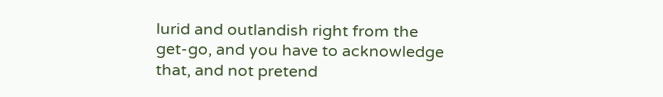lurid and outlandish right from the get-go, and you have to acknowledge that, and not pretend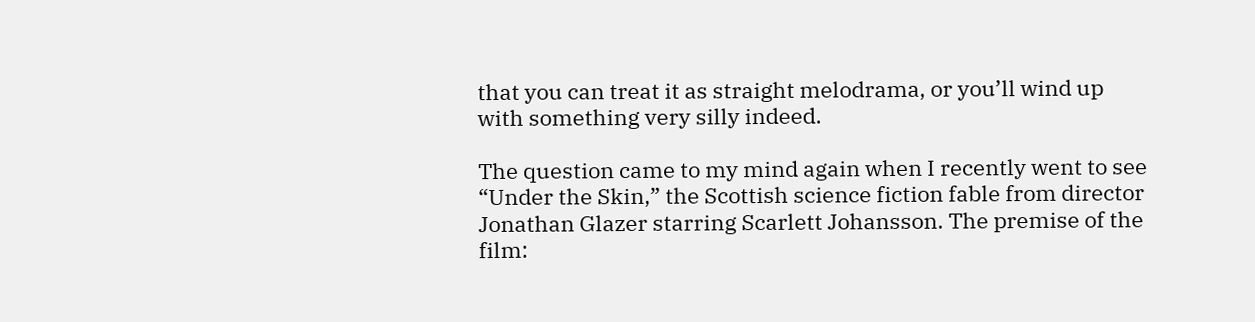that you can treat it as straight melodrama, or you’ll wind up with something very silly indeed.

The question came to my mind again when I recently went to see “Under the Skin,” the Scottish science fiction fable from director Jonathan Glazer starring Scarlett Johansson. The premise of the film: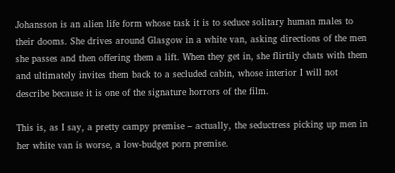Johansson is an alien life form whose task it is to seduce solitary human males to their dooms. She drives around Glasgow in a white van, asking directions of the men she passes and then offering them a lift. When they get in, she flirtily chats with them and ultimately invites them back to a secluded cabin, whose interior I will not describe because it is one of the signature horrors of the film.

This is, as I say, a pretty campy premise – actually, the seductress picking up men in her white van is worse, a low-budget porn premise.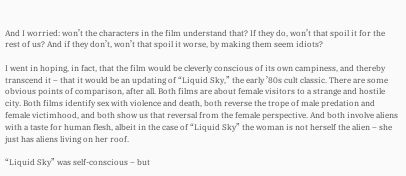And I worried: won’t the characters in the film understand that? If they do, won’t that spoil it for the rest of us? And if they don’t, won’t that spoil it worse, by making them seem idiots?

I went in hoping, in fact, that the film would be cleverly conscious of its own campiness, and thereby transcend it – that it would be an updating of “Liquid Sky,” the early ’80s cult classic. There are some obvious points of comparison, after all. Both films are about female visitors to a strange and hostile city. Both films identify sex with violence and death, both reverse the trope of male predation and female victimhood, and both show us that reversal from the female perspective. And both involve aliens with a taste for human flesh, albeit in the case of “Liquid Sky” the woman is not herself the alien – she just has aliens living on her roof.

“Liquid Sky” was self-conscious – but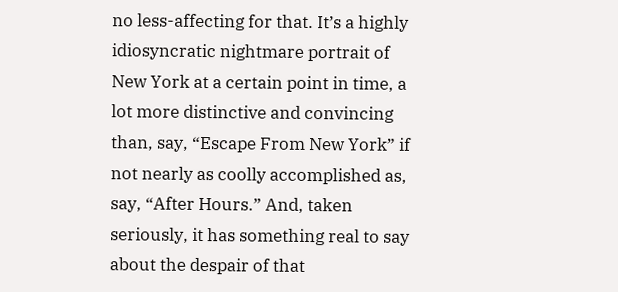no less-affecting for that. It’s a highly idiosyncratic nightmare portrait of New York at a certain point in time, a lot more distinctive and convincing than, say, “Escape From New York” if not nearly as coolly accomplished as, say, “After Hours.” And, taken seriously, it has something real to say about the despair of that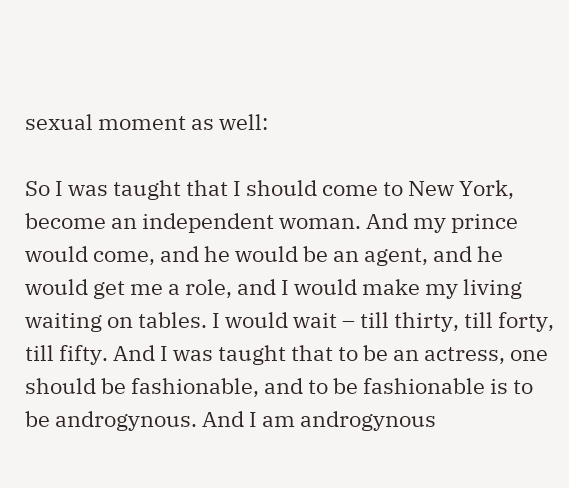sexual moment as well:

So I was taught that I should come to New York, become an independent woman. And my prince would come, and he would be an agent, and he would get me a role, and I would make my living waiting on tables. I would wait – till thirty, till forty, till fifty. And I was taught that to be an actress, one should be fashionable, and to be fashionable is to be androgynous. And I am androgynous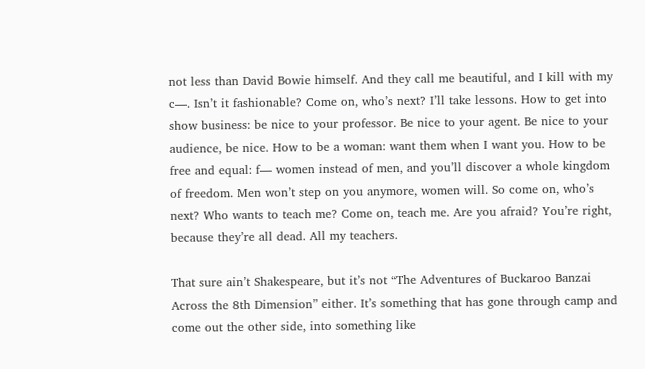not less than David Bowie himself. And they call me beautiful, and I kill with my c—. Isn’t it fashionable? Come on, who’s next? I’ll take lessons. How to get into show business: be nice to your professor. Be nice to your agent. Be nice to your audience, be nice. How to be a woman: want them when I want you. How to be free and equal: f— women instead of men, and you’ll discover a whole kingdom of freedom. Men won’t step on you anymore, women will. So come on, who’s next? Who wants to teach me? Come on, teach me. Are you afraid? You’re right, because they’re all dead. All my teachers.

That sure ain’t Shakespeare, but it’s not “The Adventures of Buckaroo Banzai Across the 8th Dimension” either. It’s something that has gone through camp and come out the other side, into something like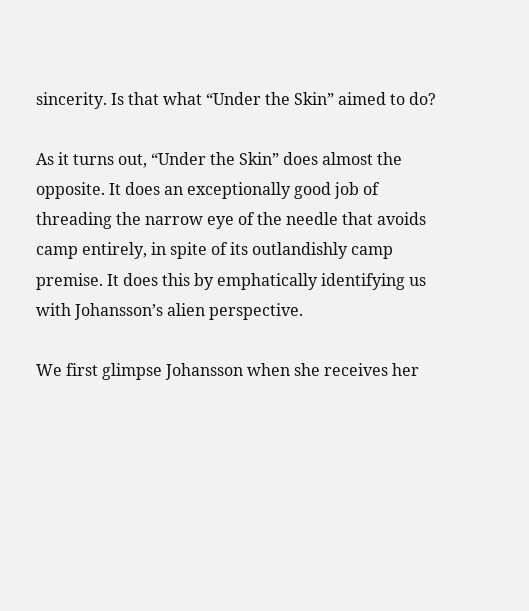sincerity. Is that what “Under the Skin” aimed to do?

As it turns out, “Under the Skin” does almost the opposite. It does an exceptionally good job of threading the narrow eye of the needle that avoids camp entirely, in spite of its outlandishly camp premise. It does this by emphatically identifying us with Johansson’s alien perspective.

We first glimpse Johansson when she receives her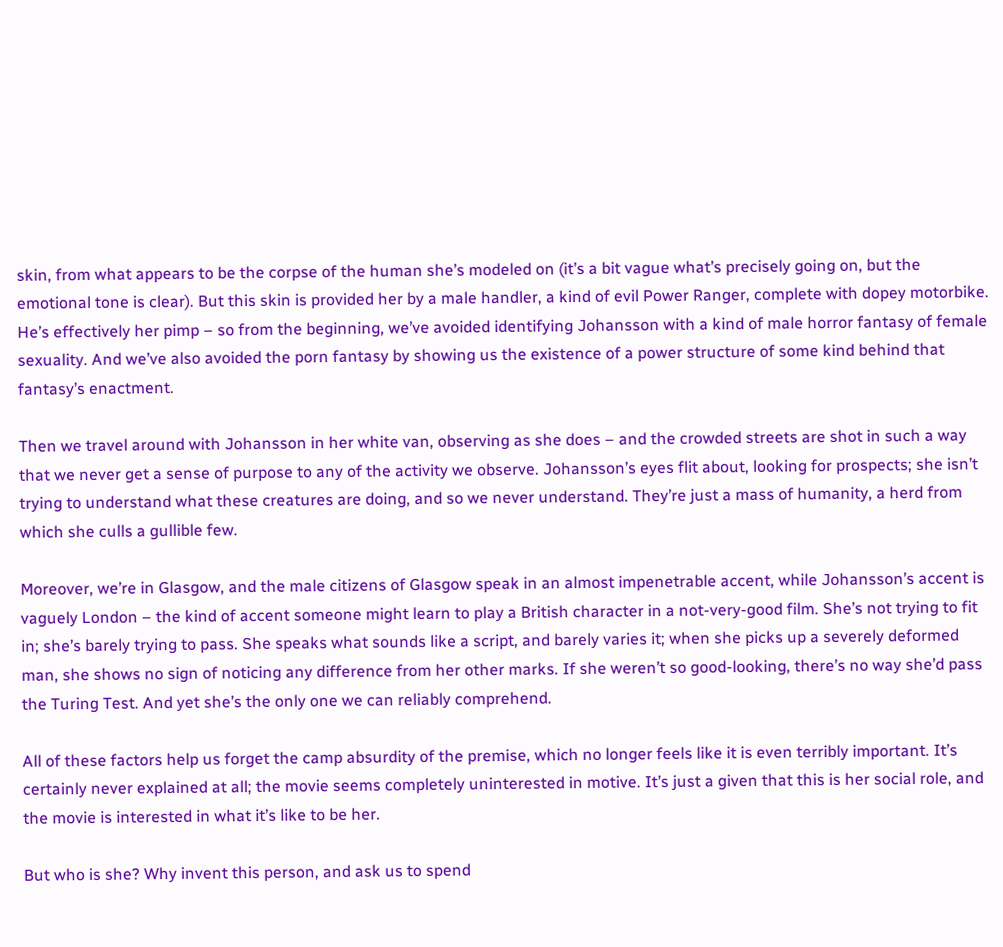skin, from what appears to be the corpse of the human she’s modeled on (it’s a bit vague what’s precisely going on, but the emotional tone is clear). But this skin is provided her by a male handler, a kind of evil Power Ranger, complete with dopey motorbike. He’s effectively her pimp – so from the beginning, we’ve avoided identifying Johansson with a kind of male horror fantasy of female sexuality. And we’ve also avoided the porn fantasy by showing us the existence of a power structure of some kind behind that fantasy’s enactment.

Then we travel around with Johansson in her white van, observing as she does – and the crowded streets are shot in such a way that we never get a sense of purpose to any of the activity we observe. Johansson’s eyes flit about, looking for prospects; she isn’t trying to understand what these creatures are doing, and so we never understand. They’re just a mass of humanity, a herd from which she culls a gullible few.

Moreover, we’re in Glasgow, and the male citizens of Glasgow speak in an almost impenetrable accent, while Johansson’s accent is vaguely London – the kind of accent someone might learn to play a British character in a not-very-good film. She’s not trying to fit in; she’s barely trying to pass. She speaks what sounds like a script, and barely varies it; when she picks up a severely deformed man, she shows no sign of noticing any difference from her other marks. If she weren’t so good-looking, there’s no way she’d pass the Turing Test. And yet she’s the only one we can reliably comprehend.

All of these factors help us forget the camp absurdity of the premise, which no longer feels like it is even terribly important. It’s certainly never explained at all; the movie seems completely uninterested in motive. It’s just a given that this is her social role, and the movie is interested in what it’s like to be her.

But who is she? Why invent this person, and ask us to spend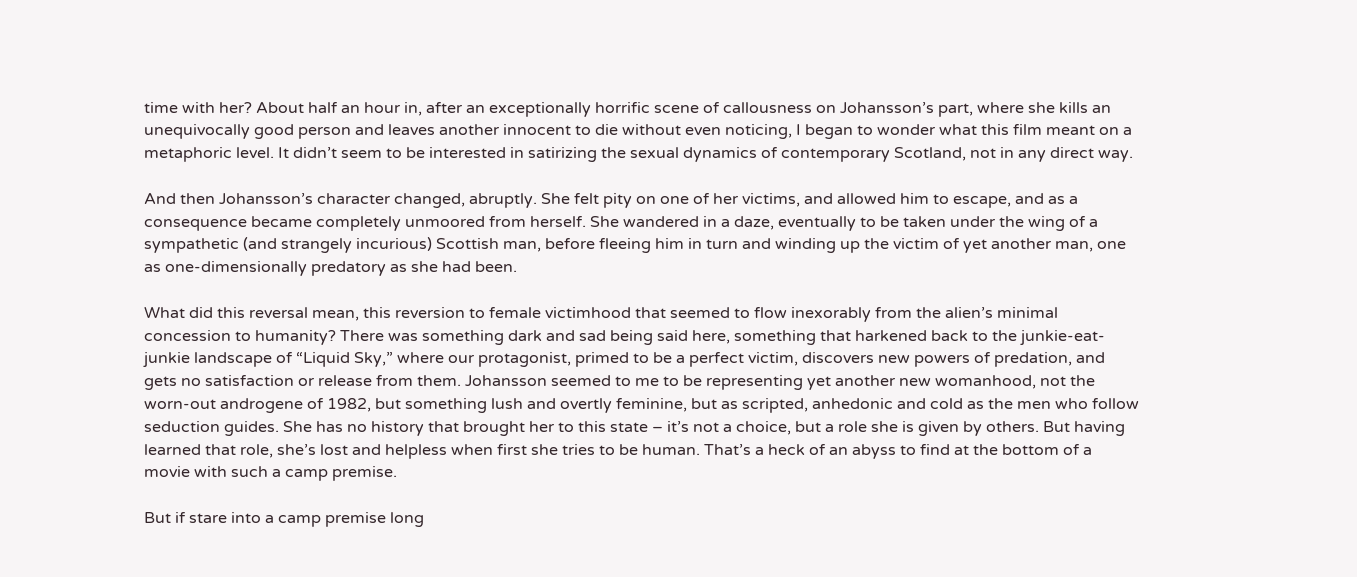time with her? About half an hour in, after an exceptionally horrific scene of callousness on Johansson’s part, where she kills an unequivocally good person and leaves another innocent to die without even noticing, I began to wonder what this film meant on a metaphoric level. It didn’t seem to be interested in satirizing the sexual dynamics of contemporary Scotland, not in any direct way.

And then Johansson’s character changed, abruptly. She felt pity on one of her victims, and allowed him to escape, and as a consequence became completely unmoored from herself. She wandered in a daze, eventually to be taken under the wing of a sympathetic (and strangely incurious) Scottish man, before fleeing him in turn and winding up the victim of yet another man, one as one-dimensionally predatory as she had been.

What did this reversal mean, this reversion to female victimhood that seemed to flow inexorably from the alien’s minimal concession to humanity? There was something dark and sad being said here, something that harkened back to the junkie-eat-junkie landscape of “Liquid Sky,” where our protagonist, primed to be a perfect victim, discovers new powers of predation, and gets no satisfaction or release from them. Johansson seemed to me to be representing yet another new womanhood, not the worn-out androgene of 1982, but something lush and overtly feminine, but as scripted, anhedonic and cold as the men who follow seduction guides. She has no history that brought her to this state – it’s not a choice, but a role she is given by others. But having learned that role, she’s lost and helpless when first she tries to be human. That’s a heck of an abyss to find at the bottom of a movie with such a camp premise.

But if stare into a camp premise long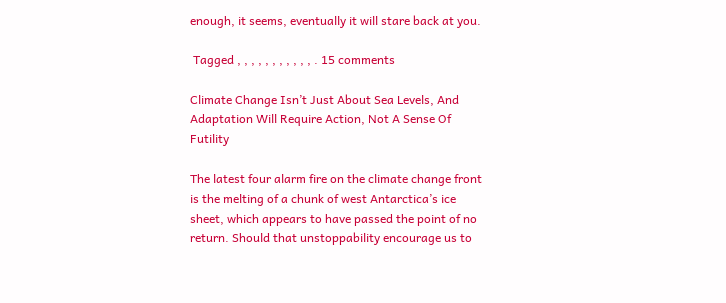enough, it seems, eventually it will stare back at you.

 Tagged , , , , , , , , , , , . 15 comments

Climate Change Isn’t Just About Sea Levels, And Adaptation Will Require Action, Not A Sense Of Futility

The latest four alarm fire on the climate change front is the melting of a chunk of west Antarctica’s ice sheet, which appears to have passed the point of no return. Should that unstoppability encourage us to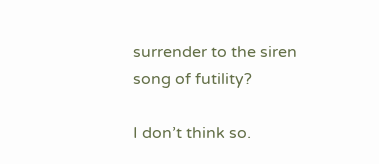surrender to the siren song of futility?

I don’t think so.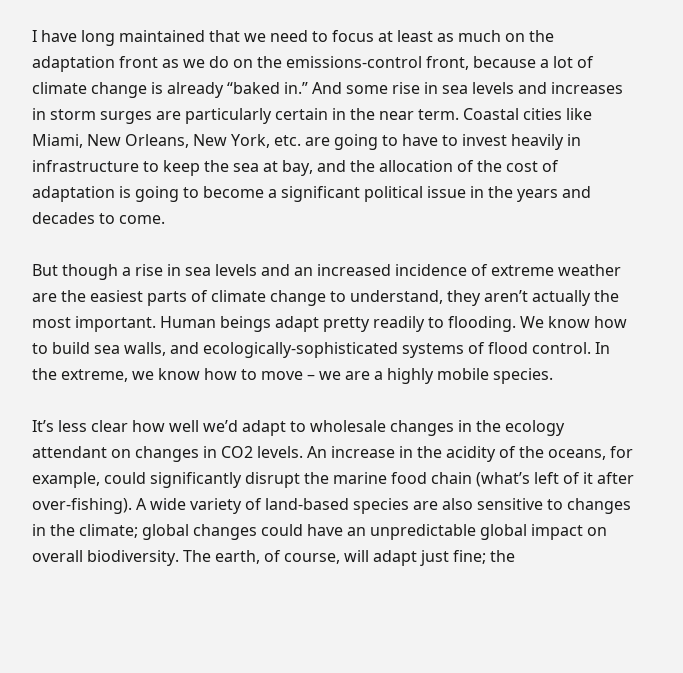I have long maintained that we need to focus at least as much on the adaptation front as we do on the emissions-control front, because a lot of climate change is already “baked in.” And some rise in sea levels and increases in storm surges are particularly certain in the near term. Coastal cities like Miami, New Orleans, New York, etc. are going to have to invest heavily in infrastructure to keep the sea at bay, and the allocation of the cost of adaptation is going to become a significant political issue in the years and decades to come.

But though a rise in sea levels and an increased incidence of extreme weather are the easiest parts of climate change to understand, they aren’t actually the most important. Human beings adapt pretty readily to flooding. We know how to build sea walls, and ecologically-sophisticated systems of flood control. In the extreme, we know how to move – we are a highly mobile species.

It’s less clear how well we’d adapt to wholesale changes in the ecology attendant on changes in CO2 levels. An increase in the acidity of the oceans, for example, could significantly disrupt the marine food chain (what’s left of it after over-fishing). A wide variety of land-based species are also sensitive to changes in the climate; global changes could have an unpredictable global impact on overall biodiversity. The earth, of course, will adapt just fine; the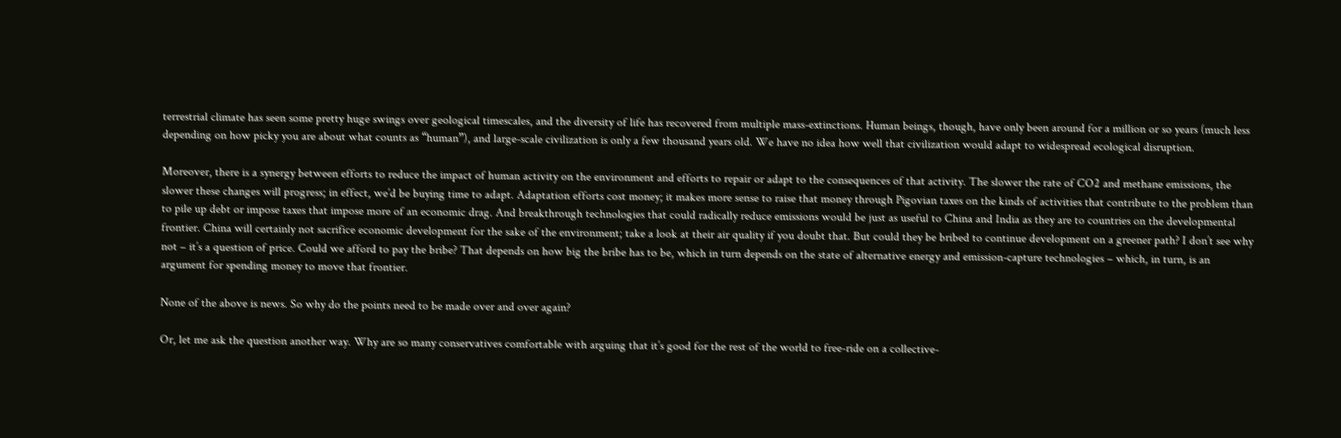terrestrial climate has seen some pretty huge swings over geological timescales, and the diversity of life has recovered from multiple mass-extinctions. Human beings, though, have only been around for a million or so years (much less depending on how picky you are about what counts as “human”), and large-scale civilization is only a few thousand years old. We have no idea how well that civilization would adapt to widespread ecological disruption.

Moreover, there is a synergy between efforts to reduce the impact of human activity on the environment and efforts to repair or adapt to the consequences of that activity. The slower the rate of CO2 and methane emissions, the slower these changes will progress; in effect, we’d be buying time to adapt. Adaptation efforts cost money; it makes more sense to raise that money through Pigovian taxes on the kinds of activities that contribute to the problem than to pile up debt or impose taxes that impose more of an economic drag. And breakthrough technologies that could radically reduce emissions would be just as useful to China and India as they are to countries on the developmental frontier. China will certainly not sacrifice economic development for the sake of the environment; take a look at their air quality if you doubt that. But could they be bribed to continue development on a greener path? I don’t see why not – it’s a question of price. Could we afford to pay the bribe? That depends on how big the bribe has to be, which in turn depends on the state of alternative energy and emission-capture technologies – which, in turn, is an argument for spending money to move that frontier.

None of the above is news. So why do the points need to be made over and over again?

Or, let me ask the question another way. Why are so many conservatives comfortable with arguing that it’s good for the rest of the world to free-ride on a collective-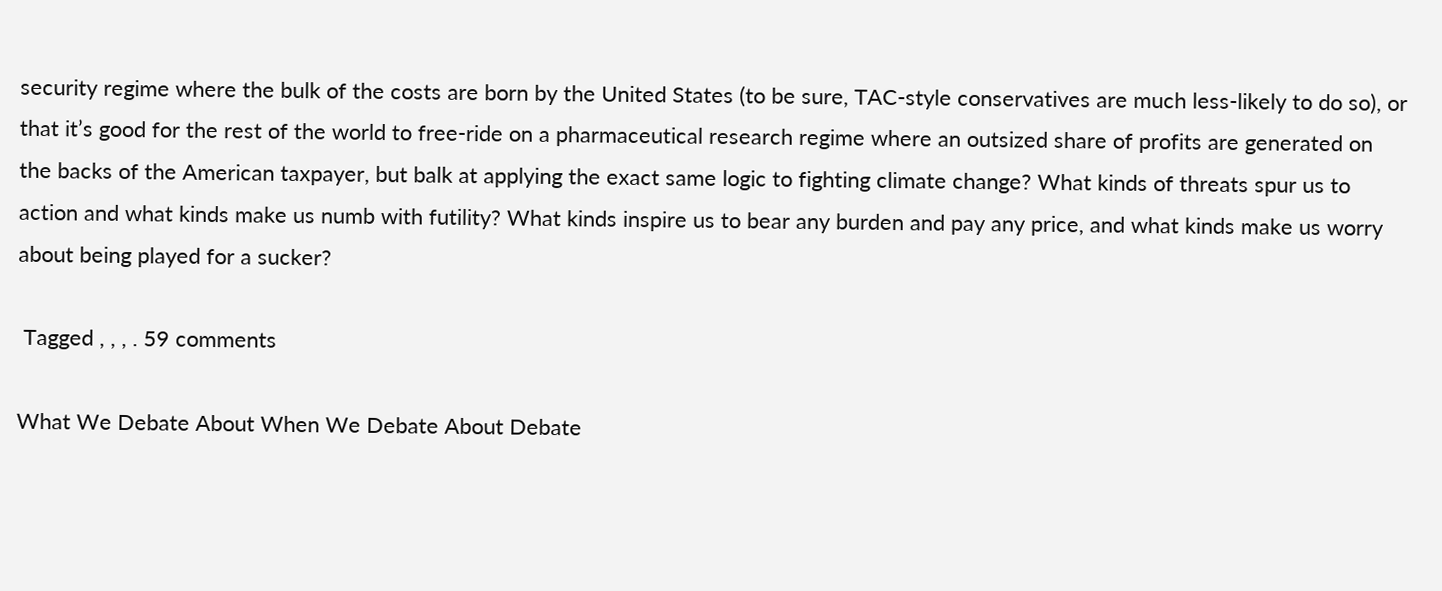security regime where the bulk of the costs are born by the United States (to be sure, TAC-style conservatives are much less-likely to do so), or that it’s good for the rest of the world to free-ride on a pharmaceutical research regime where an outsized share of profits are generated on the backs of the American taxpayer, but balk at applying the exact same logic to fighting climate change? What kinds of threats spur us to action and what kinds make us numb with futility? What kinds inspire us to bear any burden and pay any price, and what kinds make us worry about being played for a sucker?

 Tagged , , , . 59 comments

What We Debate About When We Debate About Debate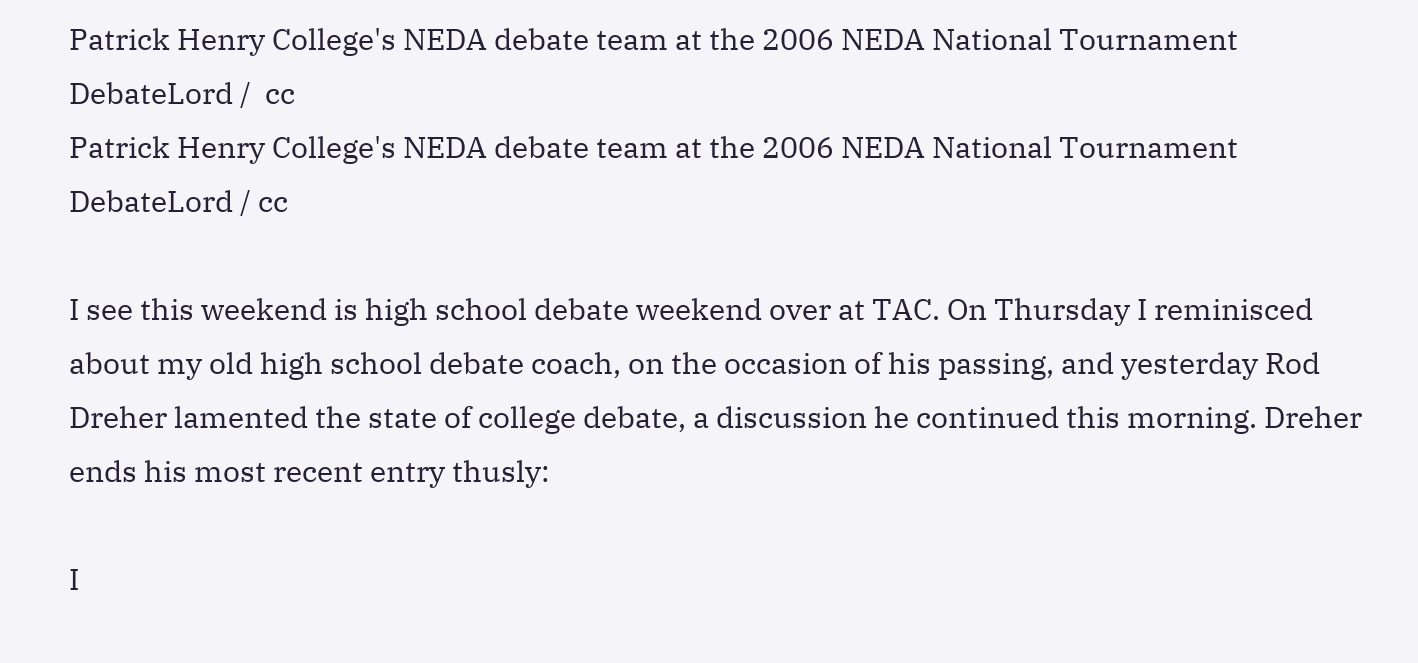Patrick Henry College's NEDA debate team at the 2006 NEDA National Tournament DebateLord /  cc
Patrick Henry College's NEDA debate team at the 2006 NEDA National Tournament DebateLord / cc

I see this weekend is high school debate weekend over at TAC. On Thursday I reminisced about my old high school debate coach, on the occasion of his passing, and yesterday Rod Dreher lamented the state of college debate, a discussion he continued this morning. Dreher ends his most recent entry thusly:

I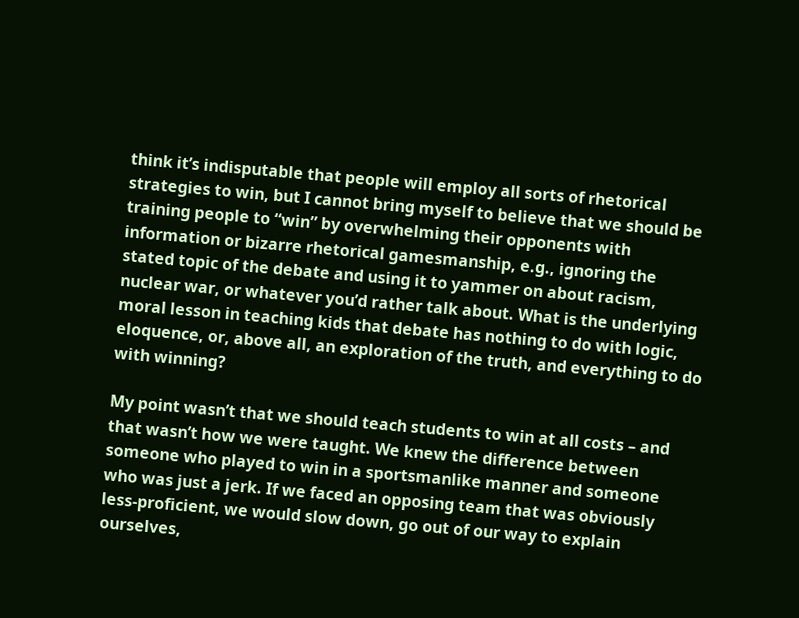think it’s indisputable that people will employ all sorts of rhetorical strategies to win, but I cannot bring myself to believe that we should be training people to “win” by overwhelming their opponents with information or bizarre rhetorical gamesmanship, e.g., ignoring the stated topic of the debate and using it to yammer on about racism, nuclear war, or whatever you’d rather talk about. What is the underlying moral lesson in teaching kids that debate has nothing to do with logic, eloquence, or, above all, an exploration of the truth, and everything to do with winning?

My point wasn’t that we should teach students to win at all costs – and that wasn’t how we were taught. We knew the difference between someone who played to win in a sportsmanlike manner and someone who was just a jerk. If we faced an opposing team that was obviously less-proficient, we would slow down, go out of our way to explain ourselves,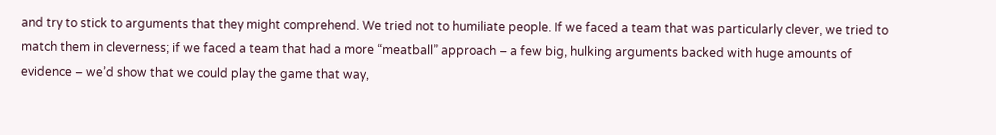and try to stick to arguments that they might comprehend. We tried not to humiliate people. If we faced a team that was particularly clever, we tried to match them in cleverness; if we faced a team that had a more “meatball” approach – a few big, hulking arguments backed with huge amounts of evidence – we’d show that we could play the game that way,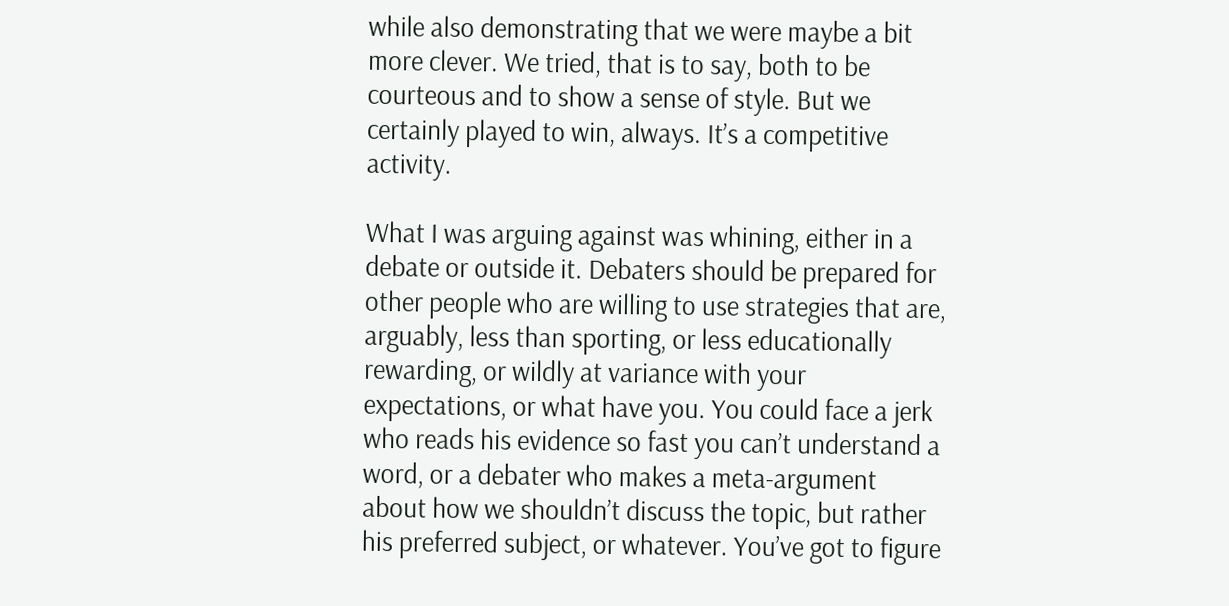while also demonstrating that we were maybe a bit more clever. We tried, that is to say, both to be courteous and to show a sense of style. But we certainly played to win, always. It’s a competitive activity.

What I was arguing against was whining, either in a debate or outside it. Debaters should be prepared for other people who are willing to use strategies that are, arguably, less than sporting, or less educationally rewarding, or wildly at variance with your expectations, or what have you. You could face a jerk who reads his evidence so fast you can’t understand a word, or a debater who makes a meta-argument about how we shouldn’t discuss the topic, but rather his preferred subject, or whatever. You’ve got to figure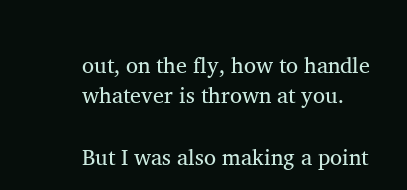out, on the fly, how to handle whatever is thrown at you.

But I was also making a point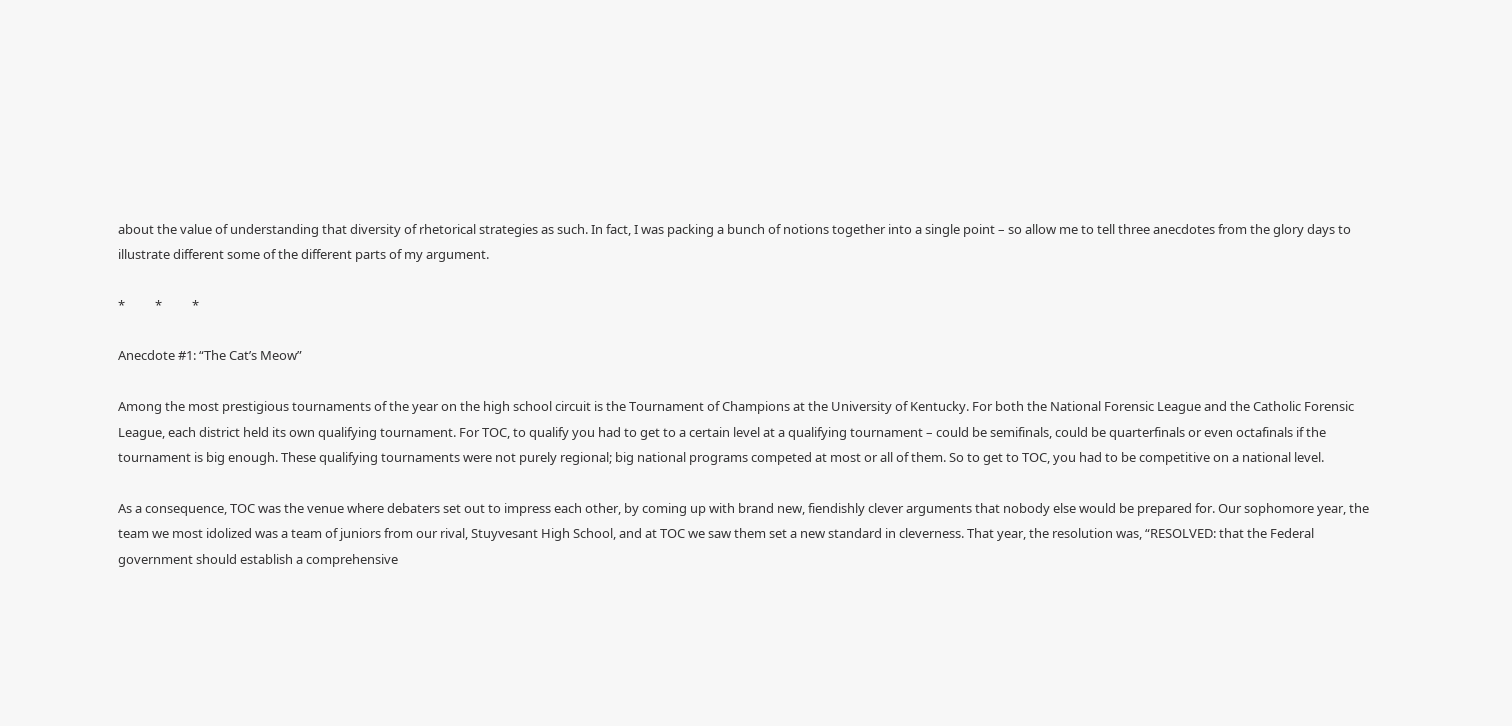about the value of understanding that diversity of rhetorical strategies as such. In fact, I was packing a bunch of notions together into a single point – so allow me to tell three anecdotes from the glory days to illustrate different some of the different parts of my argument.

*          *          *

Anecdote #1: “The Cat’s Meow”

Among the most prestigious tournaments of the year on the high school circuit is the Tournament of Champions at the University of Kentucky. For both the National Forensic League and the Catholic Forensic League, each district held its own qualifying tournament. For TOC, to qualify you had to get to a certain level at a qualifying tournament – could be semifinals, could be quarterfinals or even octafinals if the tournament is big enough. These qualifying tournaments were not purely regional; big national programs competed at most or all of them. So to get to TOC, you had to be competitive on a national level.

As a consequence, TOC was the venue where debaters set out to impress each other, by coming up with brand new, fiendishly clever arguments that nobody else would be prepared for. Our sophomore year, the team we most idolized was a team of juniors from our rival, Stuyvesant High School, and at TOC we saw them set a new standard in cleverness. That year, the resolution was, “RESOLVED: that the Federal government should establish a comprehensive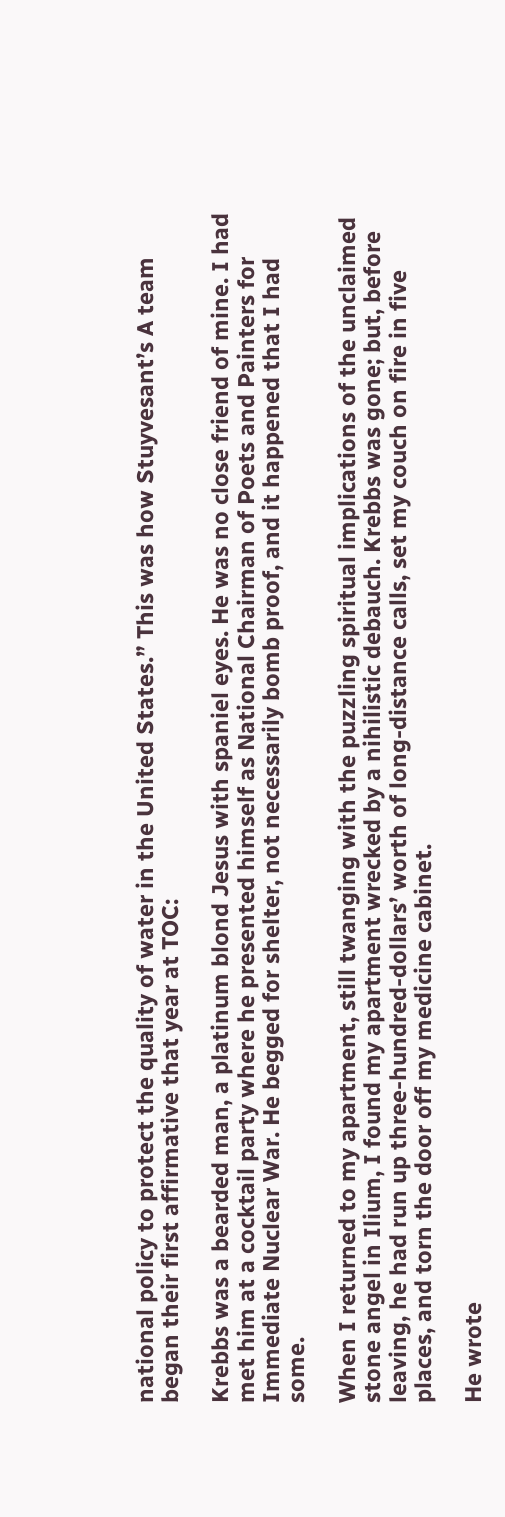national policy to protect the quality of water in the United States.” This was how Stuyvesant’s A team began their first affirmative that year at TOC:

Krebbs was a bearded man, a platinum blond Jesus with spaniel eyes. He was no close friend of mine. I had met him at a cocktail party where he presented himself as National Chairman of Poets and Painters for Immediate Nuclear War. He begged for shelter, not necessarily bomb proof, and it happened that I had some.

When I returned to my apartment, still twanging with the puzzling spiritual implications of the unclaimed stone angel in Ilium, I found my apartment wrecked by a nihilistic debauch. Krebbs was gone; but, before leaving, he had run up three-hundred-dollars’ worth of long-distance calls, set my couch on fire in five places, and torn the door off my medicine cabinet.

He wrote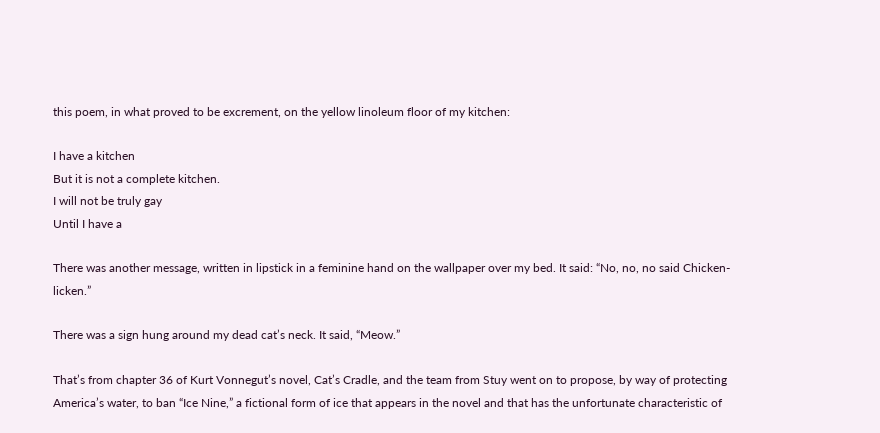this poem, in what proved to be excrement, on the yellow linoleum floor of my kitchen:

I have a kitchen
But it is not a complete kitchen.
I will not be truly gay
Until I have a

There was another message, written in lipstick in a feminine hand on the wallpaper over my bed. It said: “No, no, no said Chicken-licken.”

There was a sign hung around my dead cat’s neck. It said, “Meow.”

That’s from chapter 36 of Kurt Vonnegut’s novel, Cat’s Cradle, and the team from Stuy went on to propose, by way of protecting America’s water, to ban “Ice Nine,” a fictional form of ice that appears in the novel and that has the unfortunate characteristic of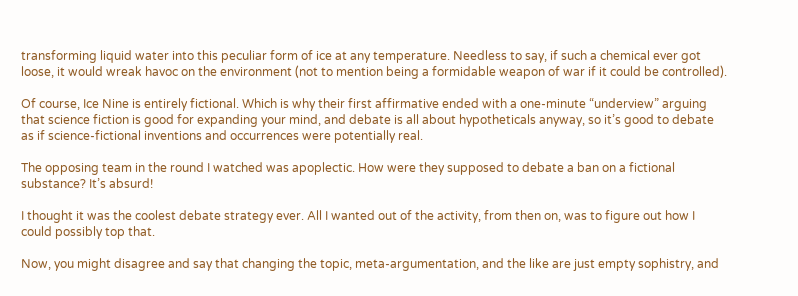transforming liquid water into this peculiar form of ice at any temperature. Needless to say, if such a chemical ever got loose, it would wreak havoc on the environment (not to mention being a formidable weapon of war if it could be controlled).

Of course, Ice Nine is entirely fictional. Which is why their first affirmative ended with a one-minute “underview” arguing that science fiction is good for expanding your mind, and debate is all about hypotheticals anyway, so it’s good to debate as if science-fictional inventions and occurrences were potentially real.

The opposing team in the round I watched was apoplectic. How were they supposed to debate a ban on a fictional substance? It’s absurd!

I thought it was the coolest debate strategy ever. All I wanted out of the activity, from then on, was to figure out how I could possibly top that.

Now, you might disagree and say that changing the topic, meta-argumentation, and the like are just empty sophistry, and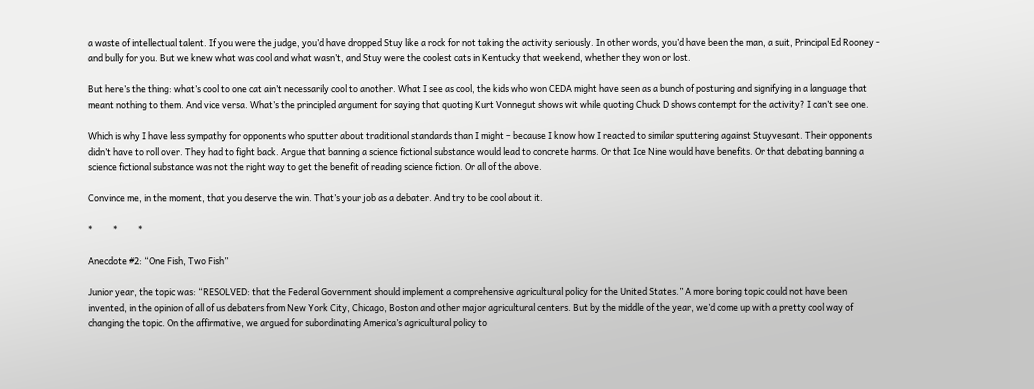a waste of intellectual talent. If you were the judge, you’d have dropped Stuy like a rock for not taking the activity seriously. In other words, you’d have been the man, a suit, Principal Ed Rooney - and bully for you. But we knew what was cool and what wasn’t, and Stuy were the coolest cats in Kentucky that weekend, whether they won or lost.

But here’s the thing: what’s cool to one cat ain’t necessarily cool to another. What I see as cool, the kids who won CEDA might have seen as a bunch of posturing and signifying in a language that meant nothing to them. And vice versa. What’s the principled argument for saying that quoting Kurt Vonnegut shows wit while quoting Chuck D shows contempt for the activity? I can’t see one.

Which is why I have less sympathy for opponents who sputter about traditional standards than I might – because I know how I reacted to similar sputtering against Stuyvesant. Their opponents didn’t have to roll over. They had to fight back. Argue that banning a science fictional substance would lead to concrete harms. Or that Ice Nine would have benefits. Or that debating banning a science fictional substance was not the right way to get the benefit of reading science fiction. Or all of the above.

Convince me, in the moment, that you deserve the win. That’s your job as a debater. And try to be cool about it.

*          *          *

Anecdote #2: “One Fish, Two Fish”

Junior year, the topic was: “RESOLVED: that the Federal Government should implement a comprehensive agricultural policy for the United States.” A more boring topic could not have been invented, in the opinion of all of us debaters from New York City, Chicago, Boston and other major agricultural centers. But by the middle of the year, we’d come up with a pretty cool way of changing the topic. On the affirmative, we argued for subordinating America’s agricultural policy to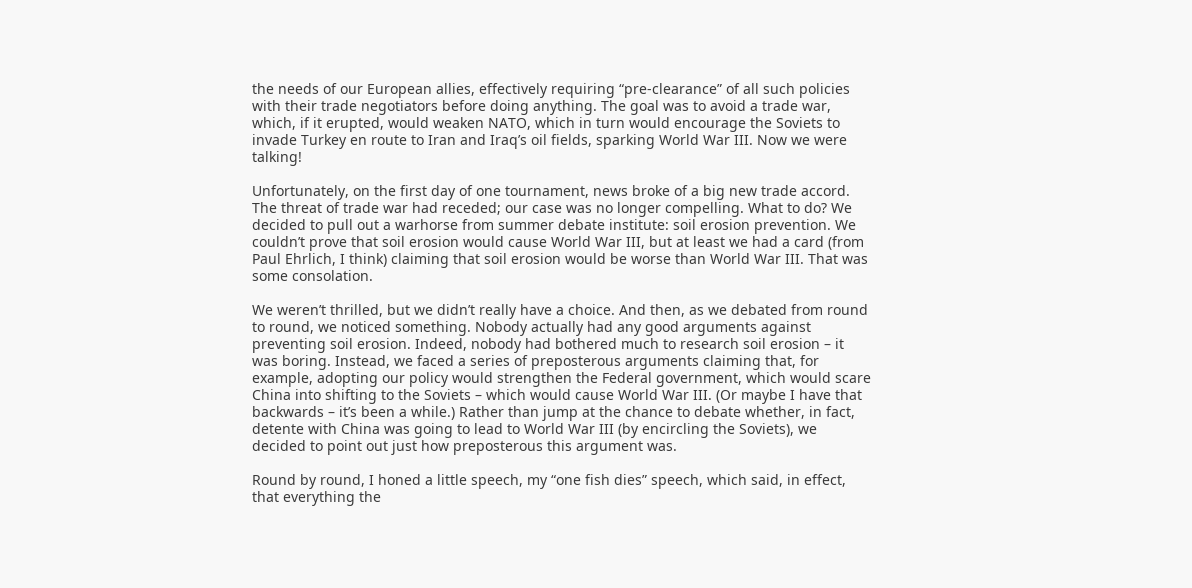the needs of our European allies, effectively requiring “pre-clearance” of all such policies with their trade negotiators before doing anything. The goal was to avoid a trade war, which, if it erupted, would weaken NATO, which in turn would encourage the Soviets to invade Turkey en route to Iran and Iraq’s oil fields, sparking World War III. Now we were talking!

Unfortunately, on the first day of one tournament, news broke of a big new trade accord. The threat of trade war had receded; our case was no longer compelling. What to do? We decided to pull out a warhorse from summer debate institute: soil erosion prevention. We couldn’t prove that soil erosion would cause World War III, but at least we had a card (from Paul Ehrlich, I think) claiming that soil erosion would be worse than World War III. That was some consolation.

We weren’t thrilled, but we didn’t really have a choice. And then, as we debated from round to round, we noticed something. Nobody actually had any good arguments against preventing soil erosion. Indeed, nobody had bothered much to research soil erosion – it was boring. Instead, we faced a series of preposterous arguments claiming that, for example, adopting our policy would strengthen the Federal government, which would scare China into shifting to the Soviets – which would cause World War III. (Or maybe I have that backwards – it’s been a while.) Rather than jump at the chance to debate whether, in fact, detente with China was going to lead to World War III (by encircling the Soviets), we decided to point out just how preposterous this argument was.

Round by round, I honed a little speech, my “one fish dies” speech, which said, in effect, that everything the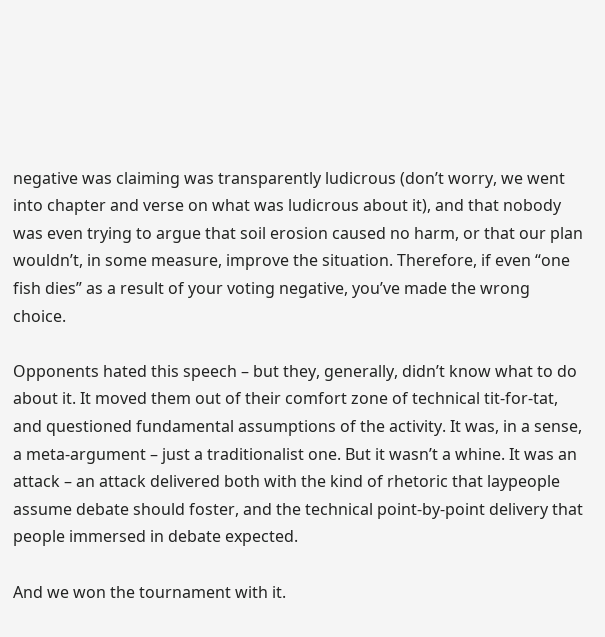negative was claiming was transparently ludicrous (don’t worry, we went into chapter and verse on what was ludicrous about it), and that nobody was even trying to argue that soil erosion caused no harm, or that our plan wouldn’t, in some measure, improve the situation. Therefore, if even “one fish dies” as a result of your voting negative, you’ve made the wrong choice.

Opponents hated this speech – but they, generally, didn’t know what to do about it. It moved them out of their comfort zone of technical tit-for-tat, and questioned fundamental assumptions of the activity. It was, in a sense, a meta-argument – just a traditionalist one. But it wasn’t a whine. It was an attack – an attack delivered both with the kind of rhetoric that laypeople assume debate should foster, and the technical point-by-point delivery that people immersed in debate expected.

And we won the tournament with it.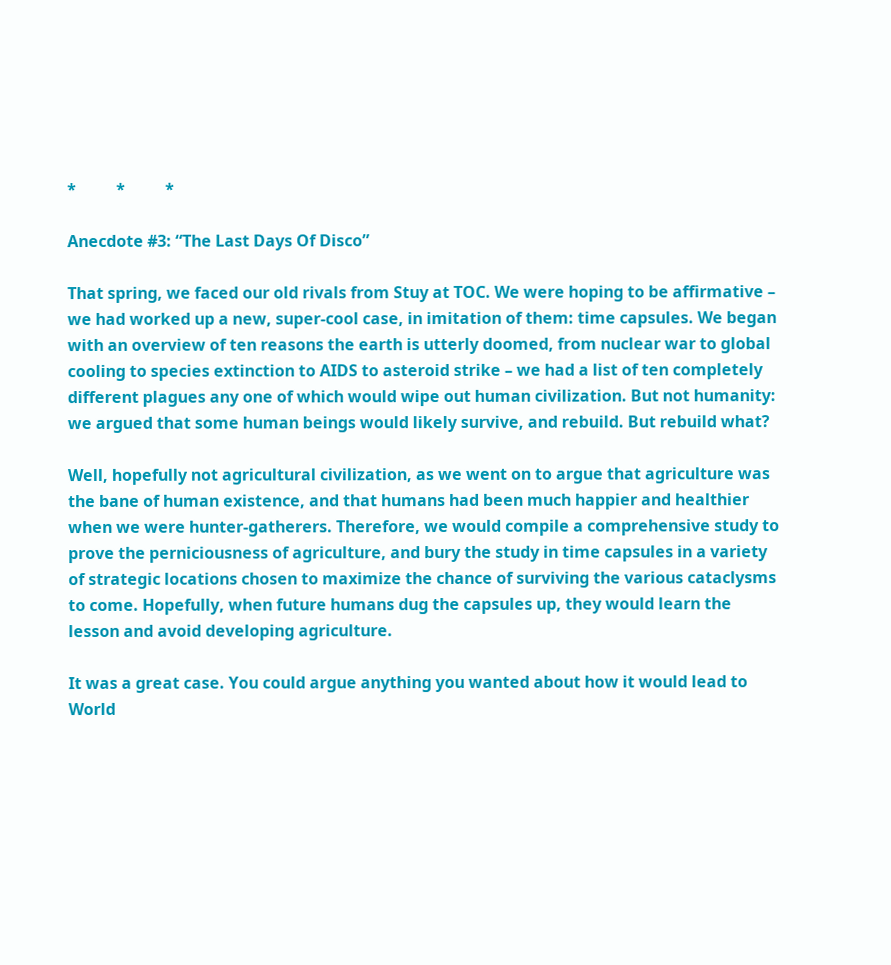*          *          *

Anecdote #3: “The Last Days Of Disco”

That spring, we faced our old rivals from Stuy at TOC. We were hoping to be affirmative – we had worked up a new, super-cool case, in imitation of them: time capsules. We began with an overview of ten reasons the earth is utterly doomed, from nuclear war to global cooling to species extinction to AIDS to asteroid strike – we had a list of ten completely different plagues any one of which would wipe out human civilization. But not humanity: we argued that some human beings would likely survive, and rebuild. But rebuild what?

Well, hopefully not agricultural civilization, as we went on to argue that agriculture was the bane of human existence, and that humans had been much happier and healthier when we were hunter-gatherers. Therefore, we would compile a comprehensive study to prove the perniciousness of agriculture, and bury the study in time capsules in a variety of strategic locations chosen to maximize the chance of surviving the various cataclysms to come. Hopefully, when future humans dug the capsules up, they would learn the lesson and avoid developing agriculture.

It was a great case. You could argue anything you wanted about how it would lead to World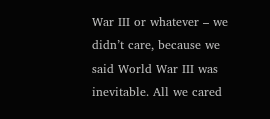War III or whatever – we didn’t care, because we said World War III was inevitable. All we cared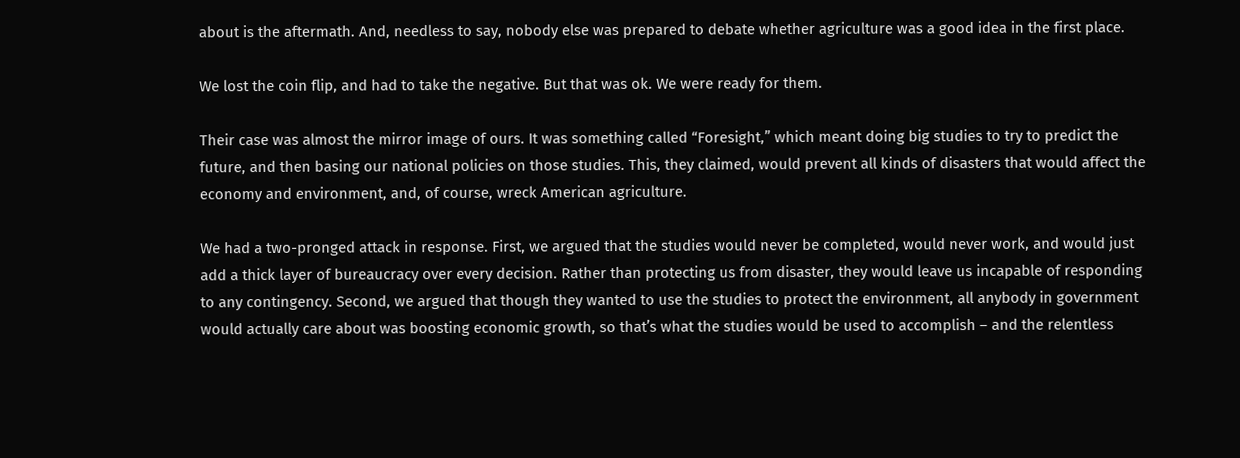about is the aftermath. And, needless to say, nobody else was prepared to debate whether agriculture was a good idea in the first place.

We lost the coin flip, and had to take the negative. But that was ok. We were ready for them.

Their case was almost the mirror image of ours. It was something called “Foresight,” which meant doing big studies to try to predict the future, and then basing our national policies on those studies. This, they claimed, would prevent all kinds of disasters that would affect the economy and environment, and, of course, wreck American agriculture.

We had a two-pronged attack in response. First, we argued that the studies would never be completed, would never work, and would just add a thick layer of bureaucracy over every decision. Rather than protecting us from disaster, they would leave us incapable of responding to any contingency. Second, we argued that though they wanted to use the studies to protect the environment, all anybody in government would actually care about was boosting economic growth, so that’s what the studies would be used to accomplish – and the relentless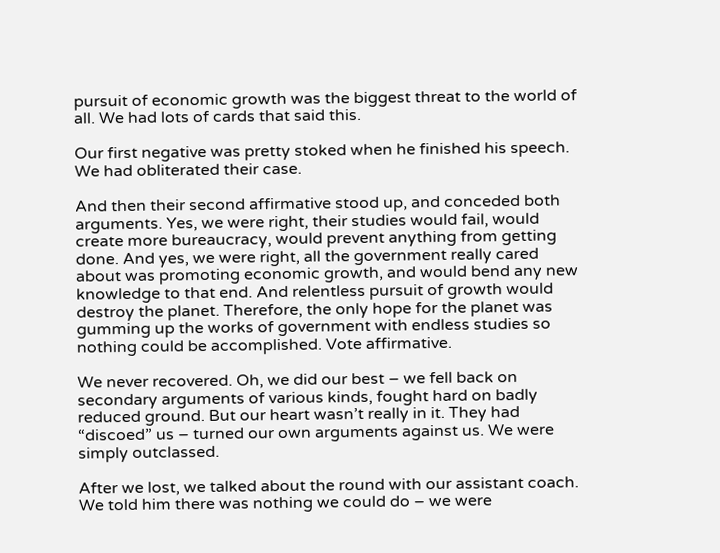pursuit of economic growth was the biggest threat to the world of all. We had lots of cards that said this.

Our first negative was pretty stoked when he finished his speech. We had obliterated their case.

And then their second affirmative stood up, and conceded both arguments. Yes, we were right, their studies would fail, would create more bureaucracy, would prevent anything from getting done. And yes, we were right, all the government really cared about was promoting economic growth, and would bend any new knowledge to that end. And relentless pursuit of growth would destroy the planet. Therefore, the only hope for the planet was gumming up the works of government with endless studies so nothing could be accomplished. Vote affirmative.

We never recovered. Oh, we did our best – we fell back on secondary arguments of various kinds, fought hard on badly reduced ground. But our heart wasn’t really in it. They had “discoed” us – turned our own arguments against us. We were simply outclassed.

After we lost, we talked about the round with our assistant coach. We told him there was nothing we could do – we were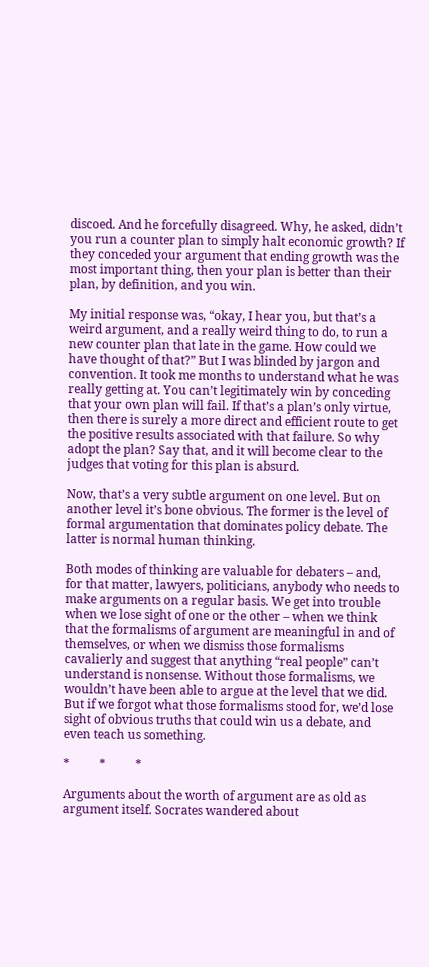discoed. And he forcefully disagreed. Why, he asked, didn’t you run a counter plan to simply halt economic growth? If they conceded your argument that ending growth was the most important thing, then your plan is better than their plan, by definition, and you win.

My initial response was, “okay, I hear you, but that’s a weird argument, and a really weird thing to do, to run a new counter plan that late in the game. How could we have thought of that?” But I was blinded by jargon and convention. It took me months to understand what he was really getting at. You can’t legitimately win by conceding that your own plan will fail. If that’s a plan’s only virtue, then there is surely a more direct and efficient route to get the positive results associated with that failure. So why adopt the plan? Say that, and it will become clear to the judges that voting for this plan is absurd.

Now, that’s a very subtle argument on one level. But on another level it’s bone obvious. The former is the level of formal argumentation that dominates policy debate. The latter is normal human thinking.

Both modes of thinking are valuable for debaters – and, for that matter, lawyers, politicians, anybody who needs to make arguments on a regular basis. We get into trouble when we lose sight of one or the other – when we think that the formalisms of argument are meaningful in and of themselves, or when we dismiss those formalisms cavalierly and suggest that anything “real people” can’t understand is nonsense. Without those formalisms, we wouldn’t have been able to argue at the level that we did. But if we forgot what those formalisms stood for, we’d lose sight of obvious truths that could win us a debate, and even teach us something.

*          *          *

Arguments about the worth of argument are as old as argument itself. Socrates wandered about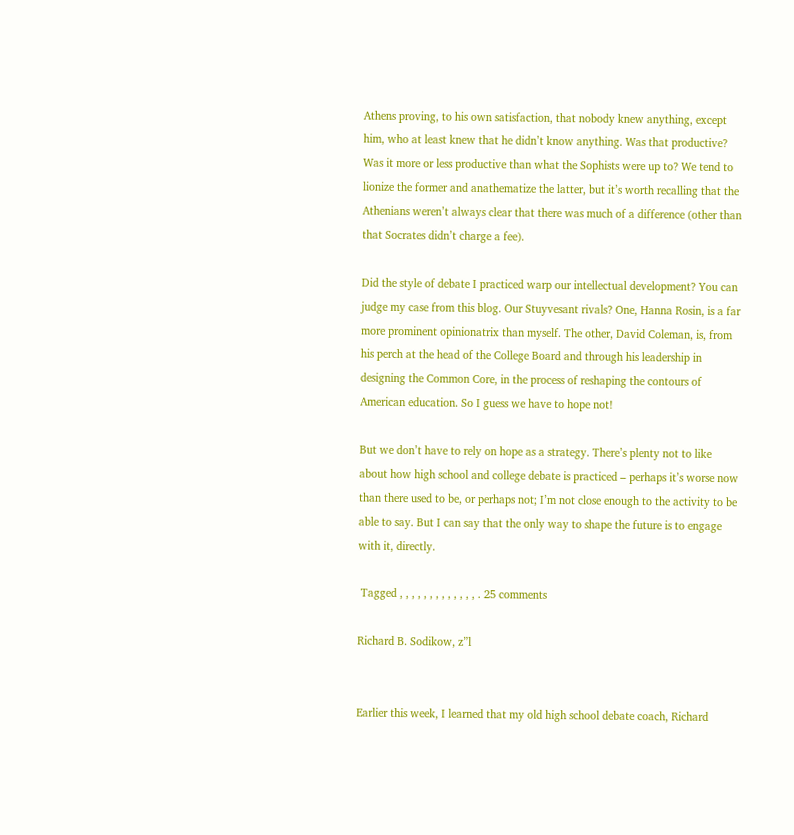Athens proving, to his own satisfaction, that nobody knew anything, except him, who at least knew that he didn’t know anything. Was that productive? Was it more or less productive than what the Sophists were up to? We tend to lionize the former and anathematize the latter, but it’s worth recalling that the Athenians weren’t always clear that there was much of a difference (other than that Socrates didn’t charge a fee).

Did the style of debate I practiced warp our intellectual development? You can judge my case from this blog. Our Stuyvesant rivals? One, Hanna Rosin, is a far more prominent opinionatrix than myself. The other, David Coleman, is, from his perch at the head of the College Board and through his leadership in designing the Common Core, in the process of reshaping the contours of American education. So I guess we have to hope not!

But we don’t have to rely on hope as a strategy. There’s plenty not to like about how high school and college debate is practiced – perhaps it’s worse now than there used to be, or perhaps not; I’m not close enough to the activity to be able to say. But I can say that the only way to shape the future is to engage with it, directly.

 Tagged , , , , , , , , , , , , , . 25 comments

Richard B. Sodikow, z”l


Earlier this week, I learned that my old high school debate coach, Richard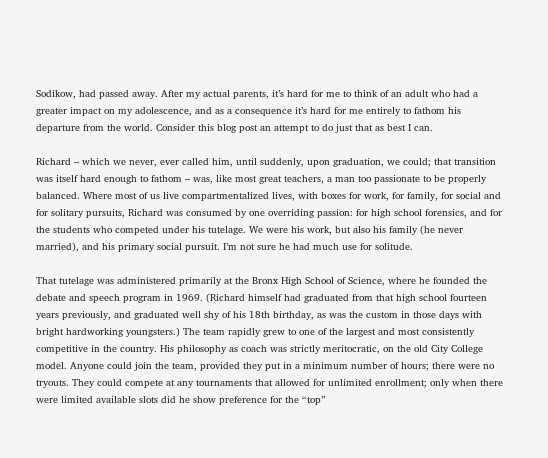Sodikow, had passed away. After my actual parents, it’s hard for me to think of an adult who had a greater impact on my adolescence, and as a consequence it’s hard for me entirely to fathom his departure from the world. Consider this blog post an attempt to do just that as best I can.

Richard – which we never, ever called him, until suddenly, upon graduation, we could; that transition was itself hard enough to fathom – was, like most great teachers, a man too passionate to be properly balanced. Where most of us live compartmentalized lives, with boxes for work, for family, for social and for solitary pursuits, Richard was consumed by one overriding passion: for high school forensics, and for the students who competed under his tutelage. We were his work, but also his family (he never married), and his primary social pursuit. I’m not sure he had much use for solitude.

That tutelage was administered primarily at the Bronx High School of Science, where he founded the debate and speech program in 1969. (Richard himself had graduated from that high school fourteen years previously, and graduated well shy of his 18th birthday, as was the custom in those days with bright hardworking youngsters.) The team rapidly grew to one of the largest and most consistently competitive in the country. His philosophy as coach was strictly meritocratic, on the old City College model. Anyone could join the team, provided they put in a minimum number of hours; there were no tryouts. They could compete at any tournaments that allowed for unlimited enrollment; only when there were limited available slots did he show preference for the “top”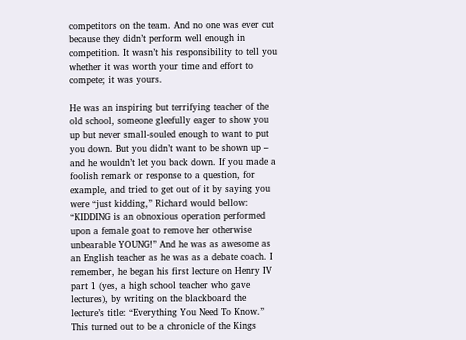competitors on the team. And no one was ever cut because they didn’t perform well enough in competition. It wasn’t his responsibility to tell you whether it was worth your time and effort to compete; it was yours.

He was an inspiring but terrifying teacher of the old school, someone gleefully eager to show you up but never small-souled enough to want to put you down. But you didn’t want to be shown up – and he wouldn’t let you back down. If you made a foolish remark or response to a question, for example, and tried to get out of it by saying you were “just kidding,” Richard would bellow: “KIDDING is an obnoxious operation performed upon a female goat to remove her otherwise unbearable YOUNG!” And he was as awesome as an English teacher as he was as a debate coach. I remember, he began his first lecture on Henry IV part 1 (yes, a high school teacher who gave lectures), by writing on the blackboard the lecture’s title: “Everything You Need To Know.” This turned out to be a chronicle of the Kings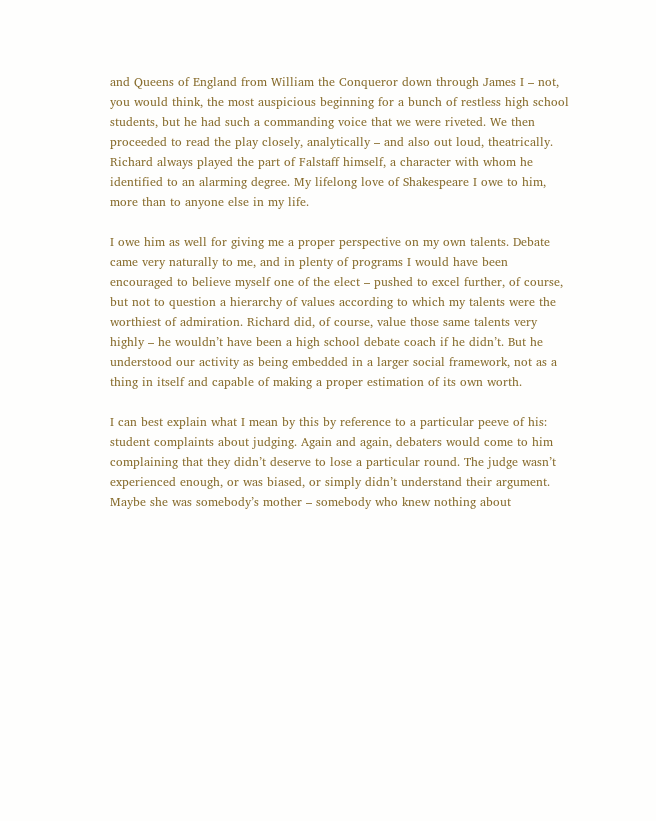and Queens of England from William the Conqueror down through James I – not, you would think, the most auspicious beginning for a bunch of restless high school students, but he had such a commanding voice that we were riveted. We then proceeded to read the play closely, analytically – and also out loud, theatrically. Richard always played the part of Falstaff himself, a character with whom he identified to an alarming degree. My lifelong love of Shakespeare I owe to him, more than to anyone else in my life.

I owe him as well for giving me a proper perspective on my own talents. Debate came very naturally to me, and in plenty of programs I would have been encouraged to believe myself one of the elect – pushed to excel further, of course, but not to question a hierarchy of values according to which my talents were the worthiest of admiration. Richard did, of course, value those same talents very highly – he wouldn’t have been a high school debate coach if he didn’t. But he understood our activity as being embedded in a larger social framework, not as a thing in itself and capable of making a proper estimation of its own worth.

I can best explain what I mean by this by reference to a particular peeve of his: student complaints about judging. Again and again, debaters would come to him complaining that they didn’t deserve to lose a particular round. The judge wasn’t experienced enough, or was biased, or simply didn’t understand their argument. Maybe she was somebody’s mother – somebody who knew nothing about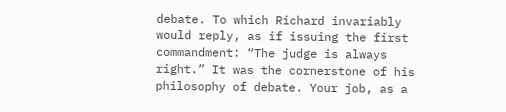debate. To which Richard invariably would reply, as if issuing the first commandment: “The judge is always right.” It was the cornerstone of his philosophy of debate. Your job, as a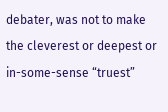debater, was not to make the cleverest or deepest or in-some-sense “truest”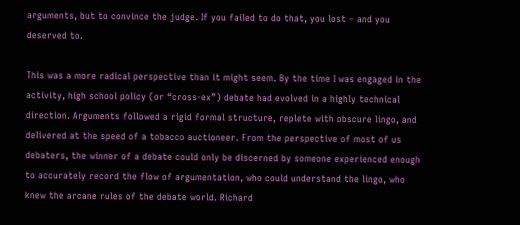arguments, but to convince the judge. If you failed to do that, you lost – and you deserved to.

This was a more radical perspective than it might seem. By the time I was engaged in the activity, high school policy (or “cross-ex”) debate had evolved in a highly technical direction. Arguments followed a rigid formal structure, replete with obscure lingo, and delivered at the speed of a tobacco auctioneer. From the perspective of most of us debaters, the winner of a debate could only be discerned by someone experienced enough to accurately record the flow of argumentation, who could understand the lingo, who knew the arcane rules of the debate world. Richard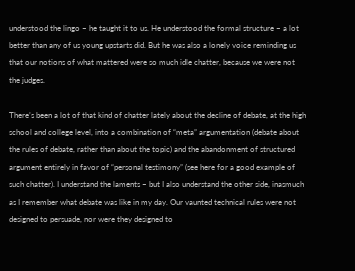understood the lingo – he taught it to us. He understood the formal structure – a lot better than any of us young upstarts did. But he was also a lonely voice reminding us that our notions of what mattered were so much idle chatter, because we were not the judges.

There’s been a lot of that kind of chatter lately about the decline of debate, at the high school and college level, into a combination of “meta” argumentation (debate about the rules of debate, rather than about the topic) and the abandonment of structured argument entirely in favor of “personal testimony” (see here for a good example of such chatter). I understand the laments – but I also understand the other side, inasmuch as I remember what debate was like in my day. Our vaunted technical rules were not designed to persuade, nor were they designed to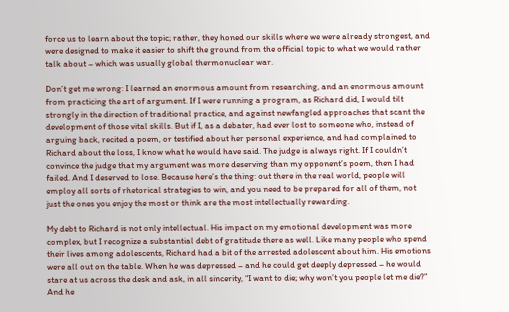force us to learn about the topic; rather, they honed our skills where we were already strongest, and were designed to make it easier to shift the ground from the official topic to what we would rather talk about – which was usually global thermonuclear war.

Don’t get me wrong: I learned an enormous amount from researching, and an enormous amount from practicing the art of argument. If I were running a program, as Richard did, I would tilt strongly in the direction of traditional practice, and against newfangled approaches that scant the development of those vital skills. But if I, as a debater, had ever lost to someone who, instead of arguing back, recited a poem, or testified about her personal experience, and had complained to Richard about the loss, I know what he would have said. The judge is always right. If I couldn’t convince the judge that my argument was more deserving than my opponent’s poem, then I had failed. And I deserved to lose. Because here’s the thing: out there in the real world, people will employ all sorts of rhetorical strategies to win, and you need to be prepared for all of them, not just the ones you enjoy the most or think are the most intellectually rewarding.

My debt to Richard is not only intellectual. His impact on my emotional development was more complex, but I recognize a substantial debt of gratitude there as well. Like many people who spend their lives among adolescents, Richard had a bit of the arrested adolescent about him. His emotions were all out on the table. When he was depressed – and he could get deeply depressed – he would stare at us across the desk and ask, in all sincerity, “I want to die; why won’t you people let me die?” And he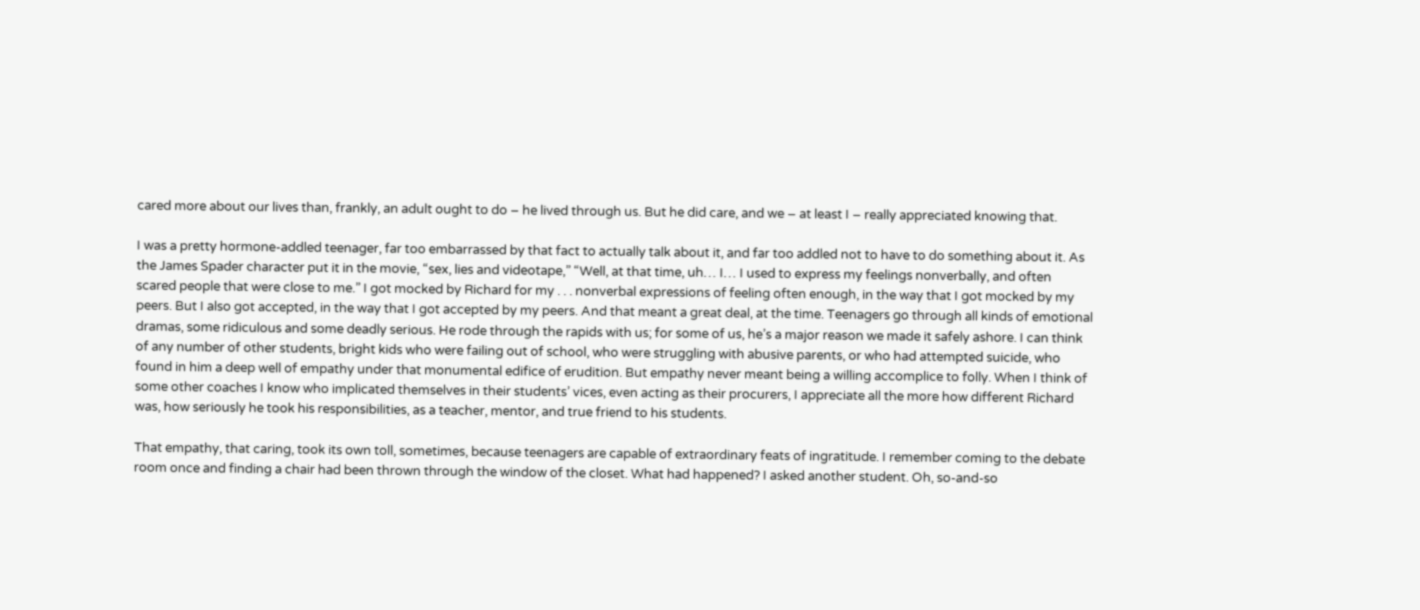cared more about our lives than, frankly, an adult ought to do – he lived through us. But he did care, and we – at least I – really appreciated knowing that.

I was a pretty hormone-addled teenager, far too embarrassed by that fact to actually talk about it, and far too addled not to have to do something about it. As the James Spader character put it in the movie, “sex, lies and videotape,” “Well, at that time, uh… I… I used to express my feelings nonverbally, and often scared people that were close to me.” I got mocked by Richard for my . . . nonverbal expressions of feeling often enough, in the way that I got mocked by my peers. But I also got accepted, in the way that I got accepted by my peers. And that meant a great deal, at the time. Teenagers go through all kinds of emotional dramas, some ridiculous and some deadly serious. He rode through the rapids with us; for some of us, he’s a major reason we made it safely ashore. I can think of any number of other students, bright kids who were failing out of school, who were struggling with abusive parents, or who had attempted suicide, who found in him a deep well of empathy under that monumental edifice of erudition. But empathy never meant being a willing accomplice to folly. When I think of  some other coaches I know who implicated themselves in their students’ vices, even acting as their procurers, I appreciate all the more how different Richard was, how seriously he took his responsibilities, as a teacher, mentor, and true friend to his students.

That empathy, that caring, took its own toll, sometimes, because teenagers are capable of extraordinary feats of ingratitude. I remember coming to the debate room once and finding a chair had been thrown through the window of the closet. What had happened? I asked another student. Oh, so-and-so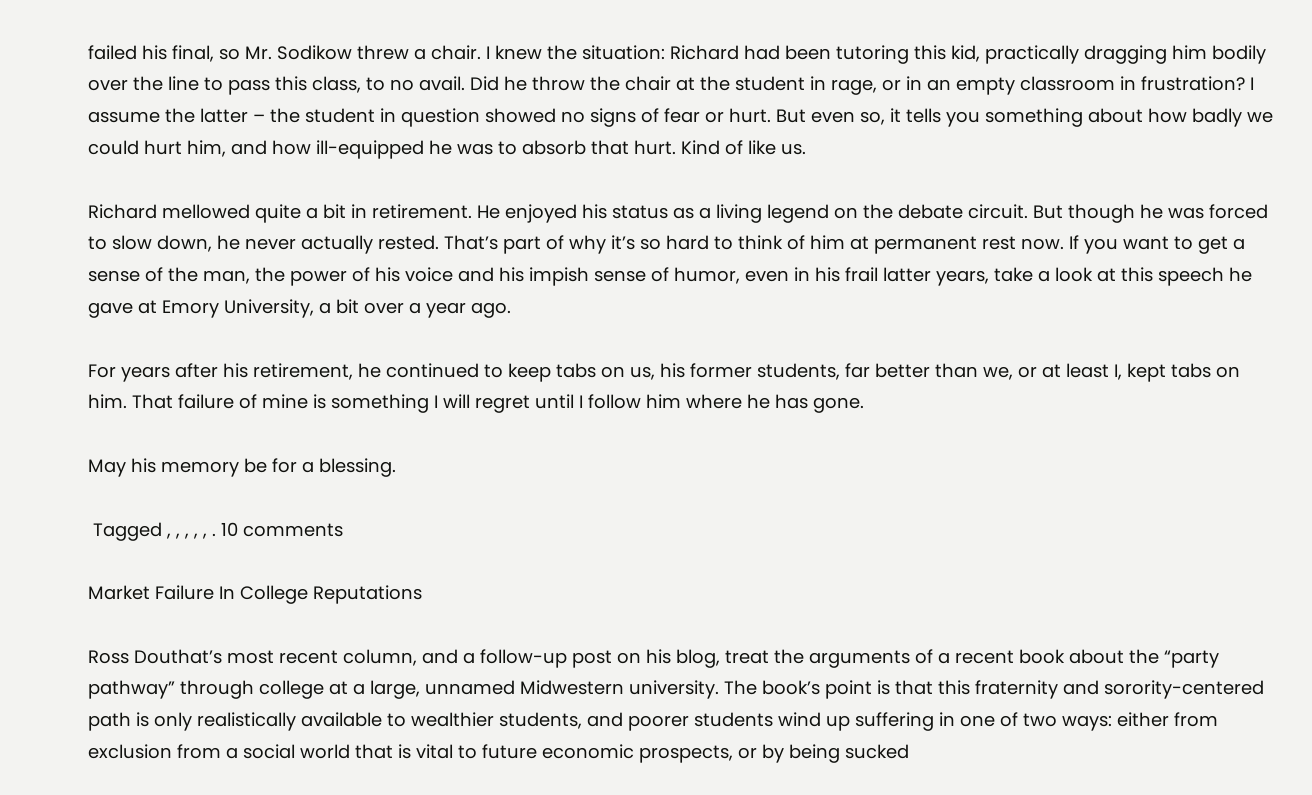failed his final, so Mr. Sodikow threw a chair. I knew the situation: Richard had been tutoring this kid, practically dragging him bodily over the line to pass this class, to no avail. Did he throw the chair at the student in rage, or in an empty classroom in frustration? I assume the latter – the student in question showed no signs of fear or hurt. But even so, it tells you something about how badly we could hurt him, and how ill-equipped he was to absorb that hurt. Kind of like us.

Richard mellowed quite a bit in retirement. He enjoyed his status as a living legend on the debate circuit. But though he was forced to slow down, he never actually rested. That’s part of why it’s so hard to think of him at permanent rest now. If you want to get a sense of the man, the power of his voice and his impish sense of humor, even in his frail latter years, take a look at this speech he gave at Emory University, a bit over a year ago.

For years after his retirement, he continued to keep tabs on us, his former students, far better than we, or at least I, kept tabs on him. That failure of mine is something I will regret until I follow him where he has gone.

May his memory be for a blessing.

 Tagged , , , , , . 10 comments

Market Failure In College Reputations

Ross Douthat’s most recent column, and a follow-up post on his blog, treat the arguments of a recent book about the “party pathway” through college at a large, unnamed Midwestern university. The book’s point is that this fraternity and sorority-centered path is only realistically available to wealthier students, and poorer students wind up suffering in one of two ways: either from exclusion from a social world that is vital to future economic prospects, or by being sucked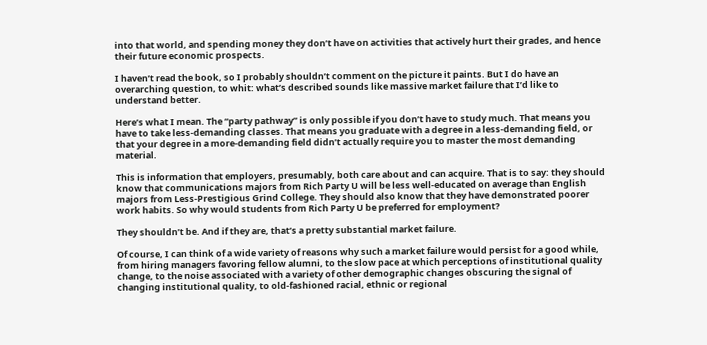into that world, and spending money they don’t have on activities that actively hurt their grades, and hence their future economic prospects.

I haven’t read the book, so I probably shouldn’t comment on the picture it paints. But I do have an overarching question, to whit: what’s described sounds like massive market failure that I’d like to understand better.

Here’s what I mean. The “party pathway” is only possible if you don’t have to study much. That means you have to take less-demanding classes. That means you graduate with a degree in a less-demanding field, or that your degree in a more-demanding field didn’t actually require you to master the most demanding material.

This is information that employers, presumably, both care about and can acquire. That is to say: they should know that communications majors from Rich Party U will be less well-educated on average than English majors from Less-Prestigious Grind College. They should also know that they have demonstrated poorer work habits. So why would students from Rich Party U be preferred for employment?

They shouldn’t be. And if they are, that’s a pretty substantial market failure.

Of course, I can think of a wide variety of reasons why such a market failure would persist for a good while, from hiring managers favoring fellow alumni, to the slow pace at which perceptions of institutional quality change, to the noise associated with a variety of other demographic changes obscuring the signal of changing institutional quality, to old-fashioned racial, ethnic or regional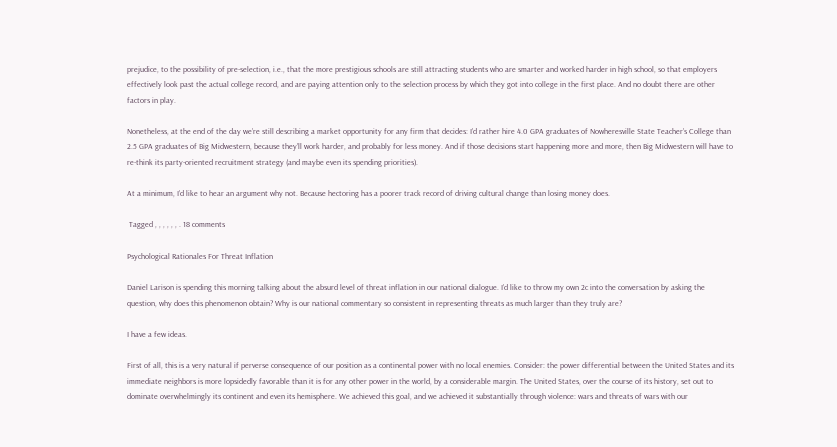prejudice, to the possibility of pre-selection, i.e., that the more prestigious schools are still attracting students who are smarter and worked harder in high school, so that employers effectively look past the actual college record, and are paying attention only to the selection process by which they got into college in the first place. And no doubt there are other factors in play.

Nonetheless, at the end of the day we’re still describing a market opportunity for any firm that decides: I’d rather hire 4.0 GPA graduates of Nowheresville State Teacher’s College than 2.5 GPA graduates of Big Midwestern, because they’ll work harder, and probably for less money. And if those decisions start happening more and more, then Big Midwestern will have to re-think its party-oriented recruitment strategy (and maybe even its spending priorities).

At a minimum, I’d like to hear an argument why not. Because hectoring has a poorer track record of driving cultural change than losing money does.

 Tagged , , , , , , . 18 comments

Psychological Rationales For Threat Inflation

Daniel Larison is spending this morning talking about the absurd level of threat inflation in our national dialogue. I’d like to throw my own 2c into the conversation by asking the question, why does this phenomenon obtain? Why is our national commentary so consistent in representing threats as much larger than they truly are?

I have a few ideas.

First of all, this is a very natural if perverse consequence of our position as a continental power with no local enemies. Consider: the power differential between the United States and its immediate neighbors is more lopsidedly favorable than it is for any other power in the world, by a considerable margin. The United States, over the course of its history, set out to dominate overwhelmingly its continent and even its hemisphere. We achieved this goal, and we achieved it substantially through violence: wars and threats of wars with our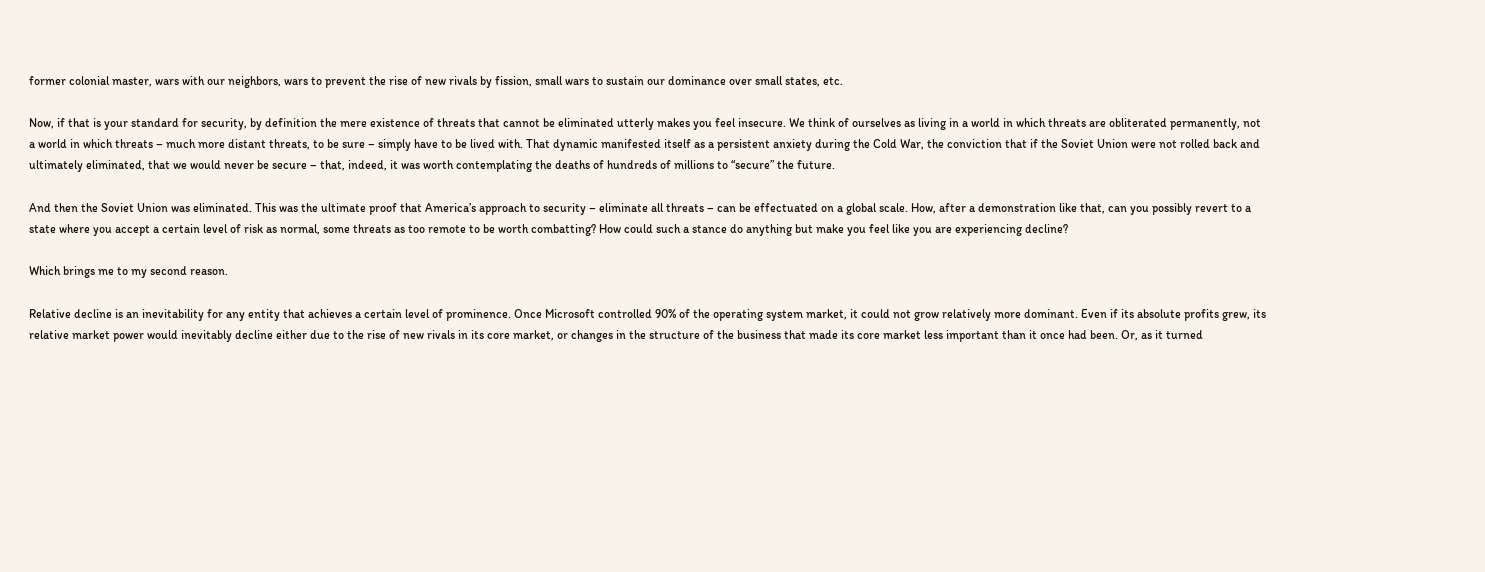former colonial master, wars with our neighbors, wars to prevent the rise of new rivals by fission, small wars to sustain our dominance over small states, etc.

Now, if that is your standard for security, by definition the mere existence of threats that cannot be eliminated utterly makes you feel insecure. We think of ourselves as living in a world in which threats are obliterated permanently, not a world in which threats – much more distant threats, to be sure – simply have to be lived with. That dynamic manifested itself as a persistent anxiety during the Cold War, the conviction that if the Soviet Union were not rolled back and ultimately eliminated, that we would never be secure – that, indeed, it was worth contemplating the deaths of hundreds of millions to “secure” the future.

And then the Soviet Union was eliminated. This was the ultimate proof that America’s approach to security – eliminate all threats – can be effectuated on a global scale. How, after a demonstration like that, can you possibly revert to a state where you accept a certain level of risk as normal, some threats as too remote to be worth combatting? How could such a stance do anything but make you feel like you are experiencing decline?

Which brings me to my second reason.

Relative decline is an inevitability for any entity that achieves a certain level of prominence. Once Microsoft controlled 90% of the operating system market, it could not grow relatively more dominant. Even if its absolute profits grew, its relative market power would inevitably decline either due to the rise of new rivals in its core market, or changes in the structure of the business that made its core market less important than it once had been. Or, as it turned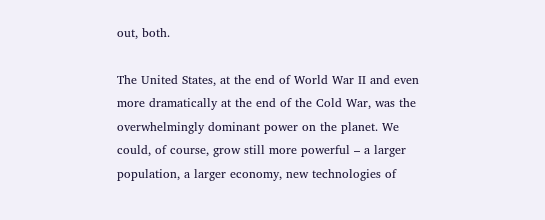out, both.

The United States, at the end of World War II and even more dramatically at the end of the Cold War, was the overwhelmingly dominant power on the planet. We could, of course, grow still more powerful – a larger population, a larger economy, new technologies of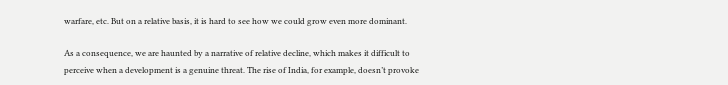warfare, etc. But on a relative basis, it is hard to see how we could grow even more dominant.

As a consequence, we are haunted by a narrative of relative decline, which makes it difficult to perceive when a development is a genuine threat. The rise of India, for example, doesn’t provoke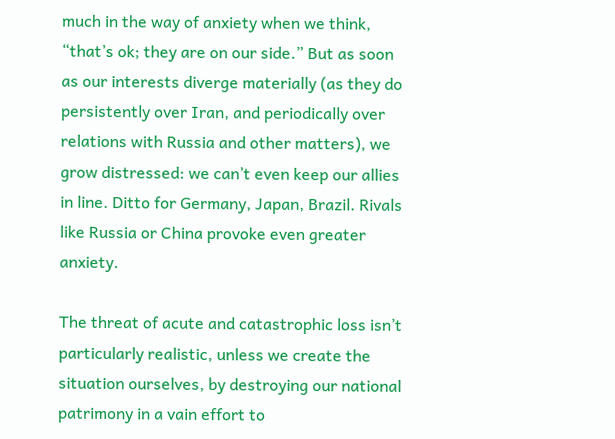much in the way of anxiety when we think, “that’s ok; they are on our side.” But as soon as our interests diverge materially (as they do persistently over Iran, and periodically over relations with Russia and other matters), we grow distressed: we can’t even keep our allies in line. Ditto for Germany, Japan, Brazil. Rivals like Russia or China provoke even greater anxiety.

The threat of acute and catastrophic loss isn’t particularly realistic, unless we create the situation ourselves, by destroying our national patrimony in a vain effort to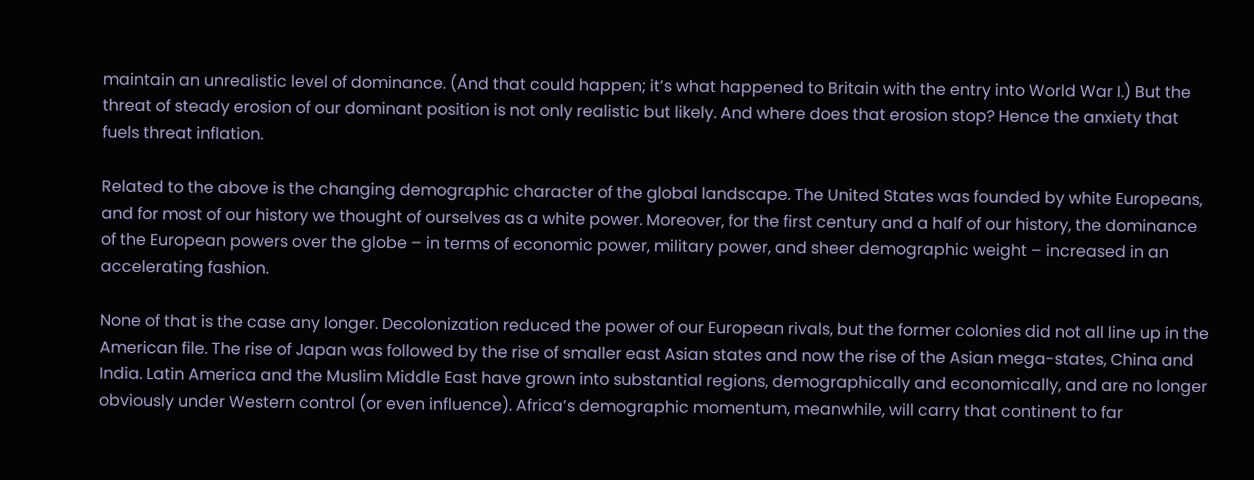maintain an unrealistic level of dominance. (And that could happen; it’s what happened to Britain with the entry into World War I.) But the threat of steady erosion of our dominant position is not only realistic but likely. And where does that erosion stop? Hence the anxiety that fuels threat inflation.

Related to the above is the changing demographic character of the global landscape. The United States was founded by white Europeans, and for most of our history we thought of ourselves as a white power. Moreover, for the first century and a half of our history, the dominance of the European powers over the globe – in terms of economic power, military power, and sheer demographic weight – increased in an accelerating fashion.

None of that is the case any longer. Decolonization reduced the power of our European rivals, but the former colonies did not all line up in the American file. The rise of Japan was followed by the rise of smaller east Asian states and now the rise of the Asian mega-states, China and India. Latin America and the Muslim Middle East have grown into substantial regions, demographically and economically, and are no longer obviously under Western control (or even influence). Africa’s demographic momentum, meanwhile, will carry that continent to far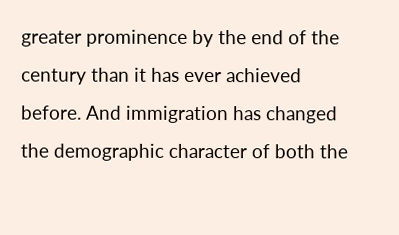greater prominence by the end of the century than it has ever achieved before. And immigration has changed the demographic character of both the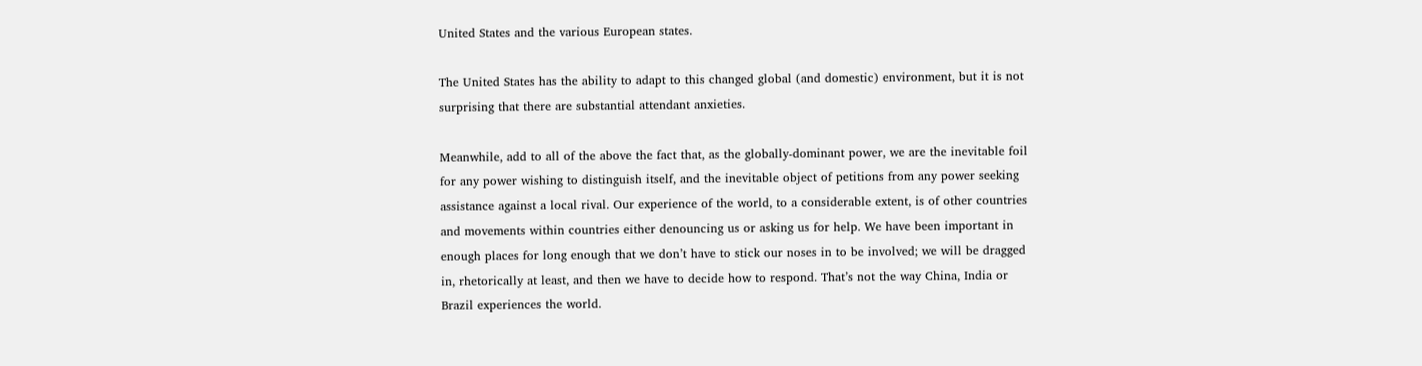United States and the various European states.

The United States has the ability to adapt to this changed global (and domestic) environment, but it is not surprising that there are substantial attendant anxieties.

Meanwhile, add to all of the above the fact that, as the globally-dominant power, we are the inevitable foil for any power wishing to distinguish itself, and the inevitable object of petitions from any power seeking assistance against a local rival. Our experience of the world, to a considerable extent, is of other countries and movements within countries either denouncing us or asking us for help. We have been important in enough places for long enough that we don’t have to stick our noses in to be involved; we will be dragged in, rhetorically at least, and then we have to decide how to respond. That’s not the way China, India or Brazil experiences the world.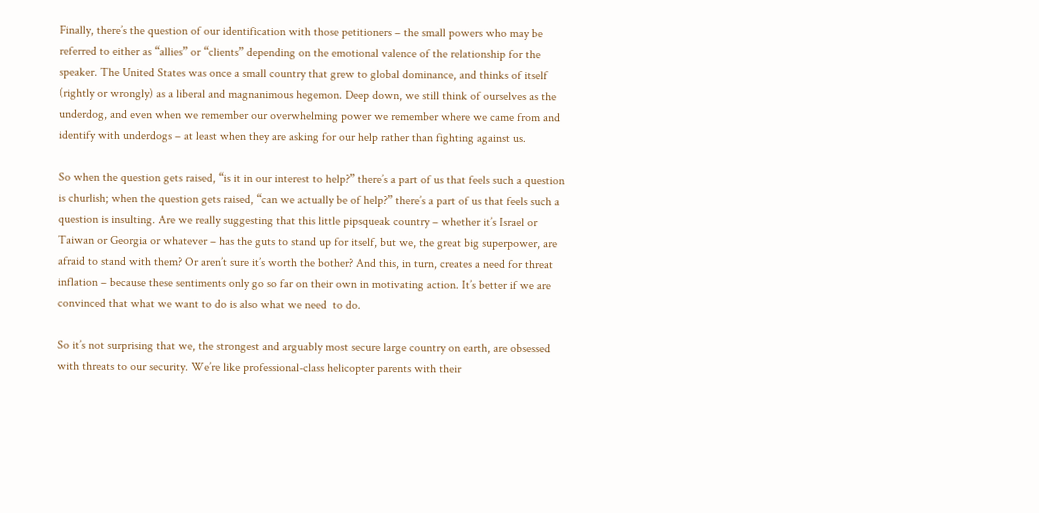Finally, there’s the question of our identification with those petitioners – the small powers who may be referred to either as “allies” or “clients” depending on the emotional valence of the relationship for the speaker. The United States was once a small country that grew to global dominance, and thinks of itself (rightly or wrongly) as a liberal and magnanimous hegemon. Deep down, we still think of ourselves as the underdog, and even when we remember our overwhelming power we remember where we came from and identify with underdogs – at least when they are asking for our help rather than fighting against us.

So when the question gets raised, “is it in our interest to help?” there’s a part of us that feels such a question is churlish; when the question gets raised, “can we actually be of help?” there’s a part of us that feels such a question is insulting. Are we really suggesting that this little pipsqueak country – whether it’s Israel or Taiwan or Georgia or whatever – has the guts to stand up for itself, but we, the great big superpower, are afraid to stand with them? Or aren’t sure it’s worth the bother? And this, in turn, creates a need for threat inflation – because these sentiments only go so far on their own in motivating action. It’s better if we are convinced that what we want to do is also what we need  to do.

So it’s not surprising that we, the strongest and arguably most secure large country on earth, are obsessed with threats to our security. We’re like professional-class helicopter parents with their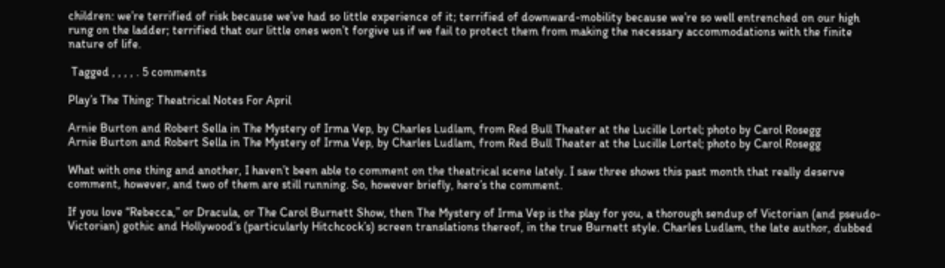children: we’re terrified of risk because we’ve had so little experience of it; terrified of downward-mobility because we’re so well entrenched on our high rung on the ladder; terrified that our little ones won’t forgive us if we fail to protect them from making the necessary accommodations with the finite nature of life.

 Tagged , , , , . 5 comments

Play’s The Thing: Theatrical Notes For April

Arnie Burton and Robert Sella in The Mystery of Irma Vep, by Charles Ludlam, from Red Bull Theater at the Lucille Lortel; photo by Carol Rosegg
Arnie Burton and Robert Sella in The Mystery of Irma Vep, by Charles Ludlam, from Red Bull Theater at the Lucille Lortel; photo by Carol Rosegg

What with one thing and another, I haven’t been able to comment on the theatrical scene lately. I saw three shows this past month that really deserve comment, however, and two of them are still running. So, however briefly, here’s the comment.

If you love “Rebecca,” or Dracula, or The Carol Burnett Show, then The Mystery of Irma Vep is the play for you, a thorough sendup of Victorian (and pseudo-Victorian) gothic and Hollywood’s (particularly Hitchcock’s) screen translations thereof, in the true Burnett style. Charles Ludlam, the late author, dubbed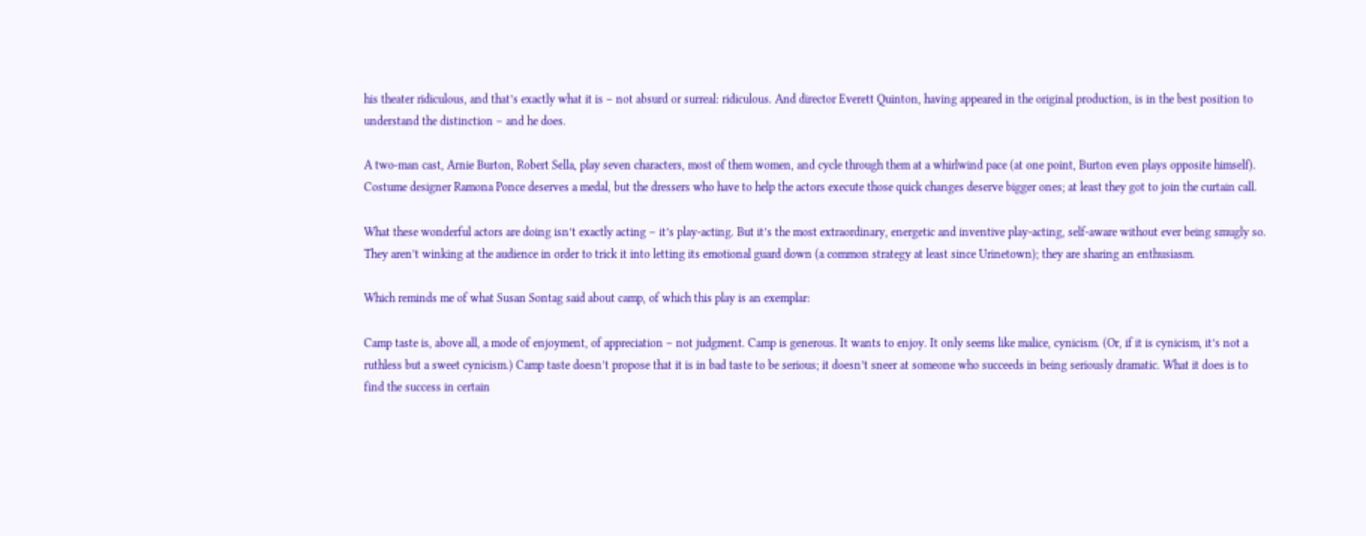his theater ridiculous, and that’s exactly what it is – not absurd or surreal: ridiculous. And director Everett Quinton, having appeared in the original production, is in the best position to understand the distinction – and he does.

A two-man cast, Arnie Burton, Robert Sella, play seven characters, most of them women, and cycle through them at a whirlwind pace (at one point, Burton even plays opposite himself). Costume designer Ramona Ponce deserves a medal, but the dressers who have to help the actors execute those quick changes deserve bigger ones; at least they got to join the curtain call.

What these wonderful actors are doing isn’t exactly acting – it’s play-acting. But it’s the most extraordinary, energetic and inventive play-acting, self-aware without ever being smugly so. They aren’t winking at the audience in order to trick it into letting its emotional guard down (a common strategy at least since Urinetown); they are sharing an enthusiasm.

Which reminds me of what Susan Sontag said about camp, of which this play is an exemplar:

Camp taste is, above all, a mode of enjoyment, of appreciation – not judgment. Camp is generous. It wants to enjoy. It only seems like malice, cynicism. (Or, if it is cynicism, it’s not a ruthless but a sweet cynicism.) Camp taste doesn’t propose that it is in bad taste to be serious; it doesn’t sneer at someone who succeeds in being seriously dramatic. What it does is to find the success in certain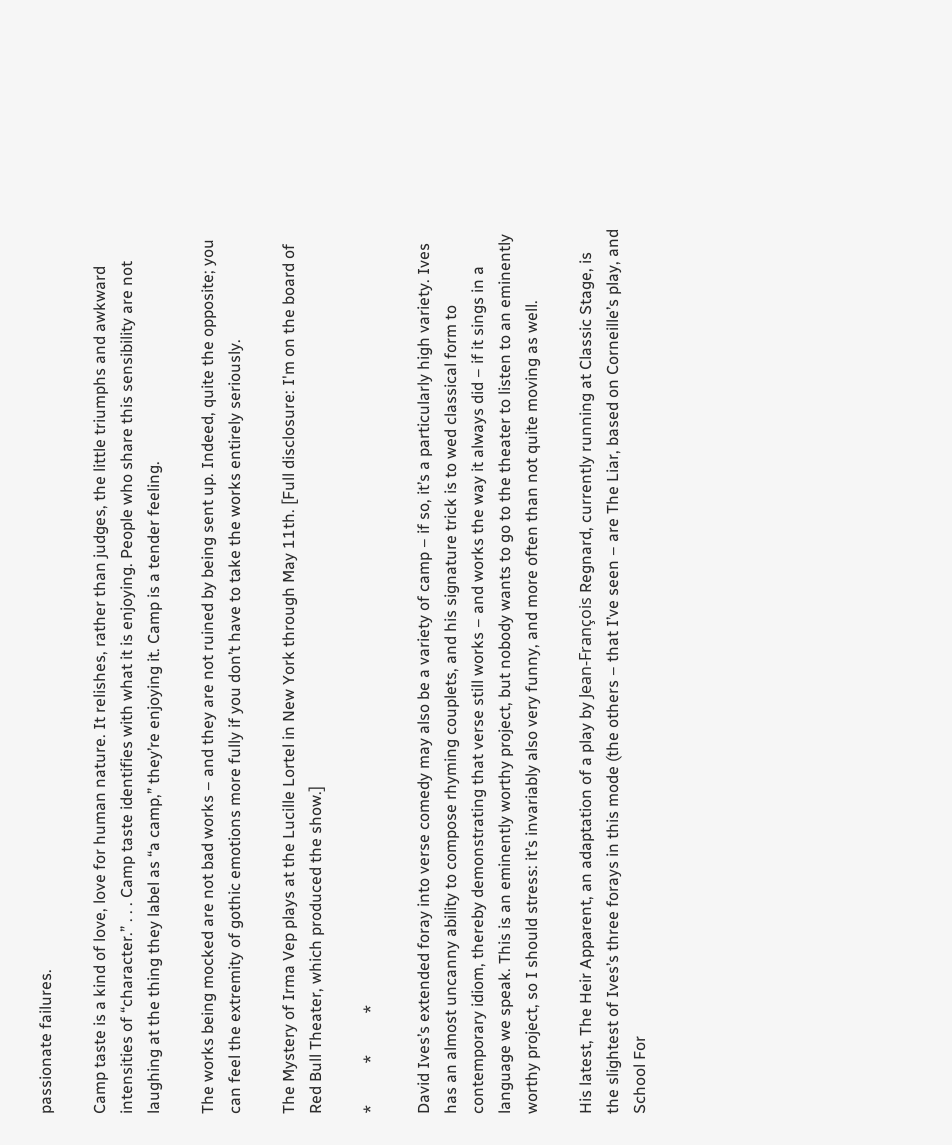passionate failures.

Camp taste is a kind of love, love for human nature. It relishes, rather than judges, the little triumphs and awkward intensities of “character.” . . . Camp taste identifies with what it is enjoying. People who share this sensibility are not laughing at the thing they label as “a camp,” they’re enjoying it. Camp is a tender feeling.

The works being mocked are not bad works – and they are not ruined by being sent up. Indeed, quite the opposite; you can feel the extremity of gothic emotions more fully if you don’t have to take the works entirely seriously.

The Mystery of Irma Vep plays at the Lucille Lortel in New York through May 11th. [Full disclosure: I'm on the board of Red Bull Theater, which produced the show.]

*          *          *

David Ives’s extended foray into verse comedy may also be a variety of camp – if so, it’s a particularly high variety. Ives has an almost uncanny ability to compose rhyming couplets, and his signature trick is to wed classical form to contemporary idiom, thereby demonstrating that verse still works – and works the way it always did – if it sings in a language we speak. This is an eminently worthy project, but nobody wants to go to the theater to listen to an eminently worthy project, so I should stress: it’s invariably also very funny, and more often than not quite moving as well.

His latest, The Heir Apparent, an adaptation of a play by Jean-François Regnard, currently running at Classic Stage, is the slightest of Ives’s three forays in this mode (the others – that I’ve seen – are The Liar, based on Corneille’s play, and School For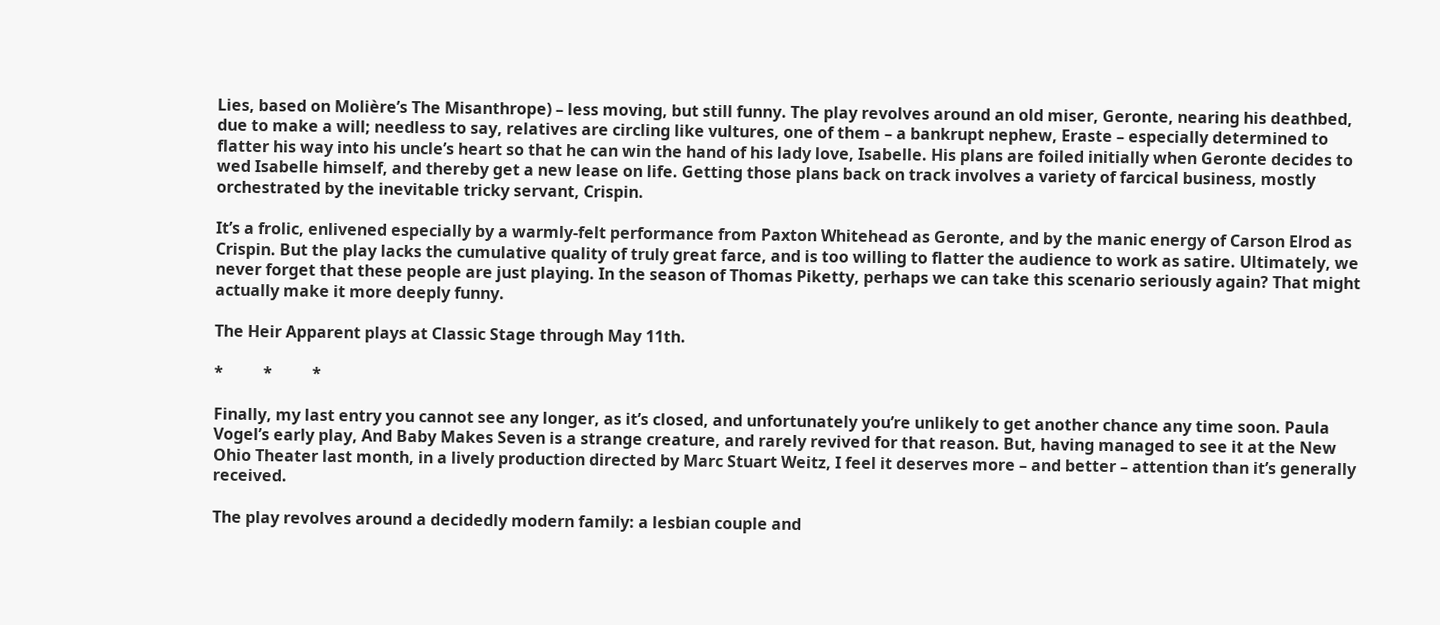Lies, based on Molière’s The Misanthrope) – less moving, but still funny. The play revolves around an old miser, Geronte, nearing his deathbed, due to make a will; needless to say, relatives are circling like vultures, one of them – a bankrupt nephew, Eraste – especially determined to flatter his way into his uncle’s heart so that he can win the hand of his lady love, Isabelle. His plans are foiled initially when Geronte decides to wed Isabelle himself, and thereby get a new lease on life. Getting those plans back on track involves a variety of farcical business, mostly orchestrated by the inevitable tricky servant, Crispin.

It’s a frolic, enlivened especially by a warmly-felt performance from Paxton Whitehead as Geronte, and by the manic energy of Carson Elrod as Crispin. But the play lacks the cumulative quality of truly great farce, and is too willing to flatter the audience to work as satire. Ultimately, we never forget that these people are just playing. In the season of Thomas Piketty, perhaps we can take this scenario seriously again? That might actually make it more deeply funny.

The Heir Apparent plays at Classic Stage through May 11th.

*          *          *

Finally, my last entry you cannot see any longer, as it’s closed, and unfortunately you’re unlikely to get another chance any time soon. Paula Vogel’s early play, And Baby Makes Seven is a strange creature, and rarely revived for that reason. But, having managed to see it at the New Ohio Theater last month, in a lively production directed by Marc Stuart Weitz, I feel it deserves more – and better – attention than it’s generally received.

The play revolves around a decidedly modern family: a lesbian couple and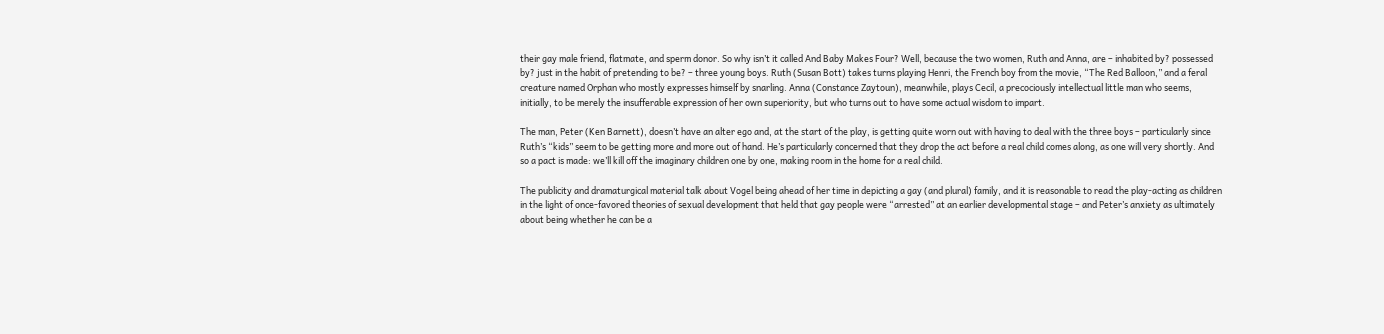their gay male friend, flatmate, and sperm donor. So why isn’t it called And Baby Makes Four? Well, because the two women, Ruth and Anna, are – inhabited by? possessed by? just in the habit of pretending to be? – three young boys. Ruth (Susan Bott) takes turns playing Henri, the French boy from the movie, “The Red Balloon,” and a feral creature named Orphan who mostly expresses himself by snarling. Anna (Constance Zaytoun), meanwhile, plays Cecil, a precociously intellectual little man who seems, initially, to be merely the insufferable expression of her own superiority, but who turns out to have some actual wisdom to impart.

The man, Peter (Ken Barnett), doesn’t have an alter ego and, at the start of the play, is getting quite worn out with having to deal with the three boys – particularly since Ruth’s “kids” seem to be getting more and more out of hand. He’s particularly concerned that they drop the act before a real child comes along, as one will very shortly. And so a pact is made: we’ll kill off the imaginary children one by one, making room in the home for a real child.

The publicity and dramaturgical material talk about Vogel being ahead of her time in depicting a gay (and plural) family, and it is reasonable to read the play-acting as children in the light of once-favored theories of sexual development that held that gay people were “arrested” at an earlier developmental stage – and Peter’s anxiety as ultimately about being whether he can be a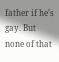father if he’s gay. But none of that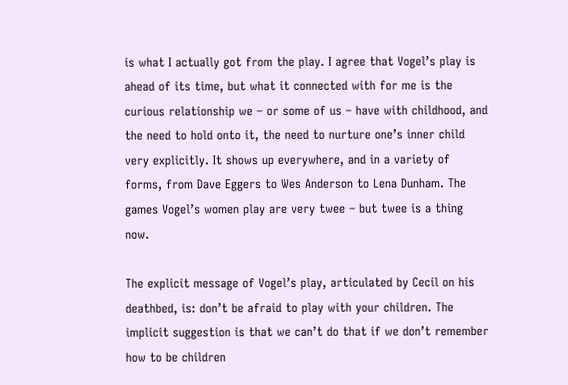is what I actually got from the play. I agree that Vogel’s play is ahead of its time, but what it connected with for me is the curious relationship we – or some of us – have with childhood, and the need to hold onto it, the need to nurture one’s inner child very explicitly. It shows up everywhere, and in a variety of forms, from Dave Eggers to Wes Anderson to Lena Dunham. The games Vogel’s women play are very twee – but twee is a thing now.

The explicit message of Vogel’s play, articulated by Cecil on his deathbed, is: don’t be afraid to play with your children. The implicit suggestion is that we can’t do that if we don’t remember how to be children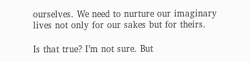ourselves. We need to nurture our imaginary lives not only for our sakes but for theirs.

Is that true? I’m not sure. But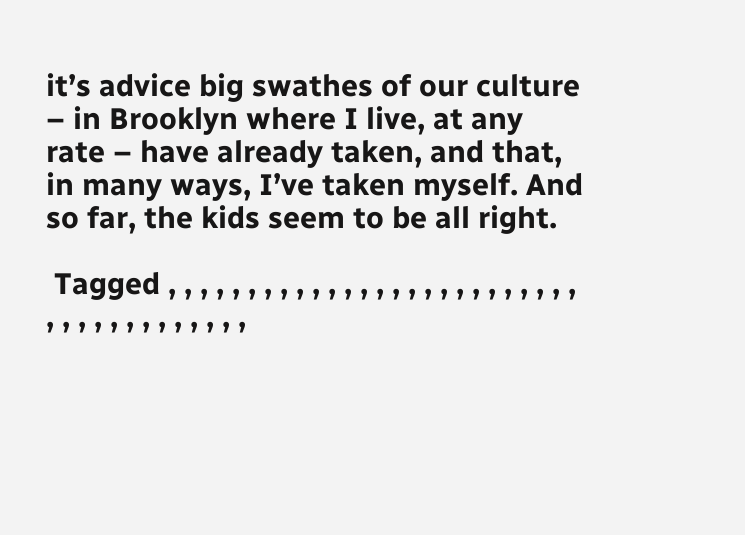it’s advice big swathes of our culture – in Brooklyn where I live, at any rate – have already taken, and that, in many ways, I’ve taken myself. And so far, the kids seem to be all right.

 Tagged , , , , , , , , , , , , , , , , , , , , , , , , , , , , , , , , , , , , , , ,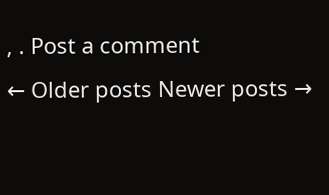, . Post a comment
← Older posts Newer posts →